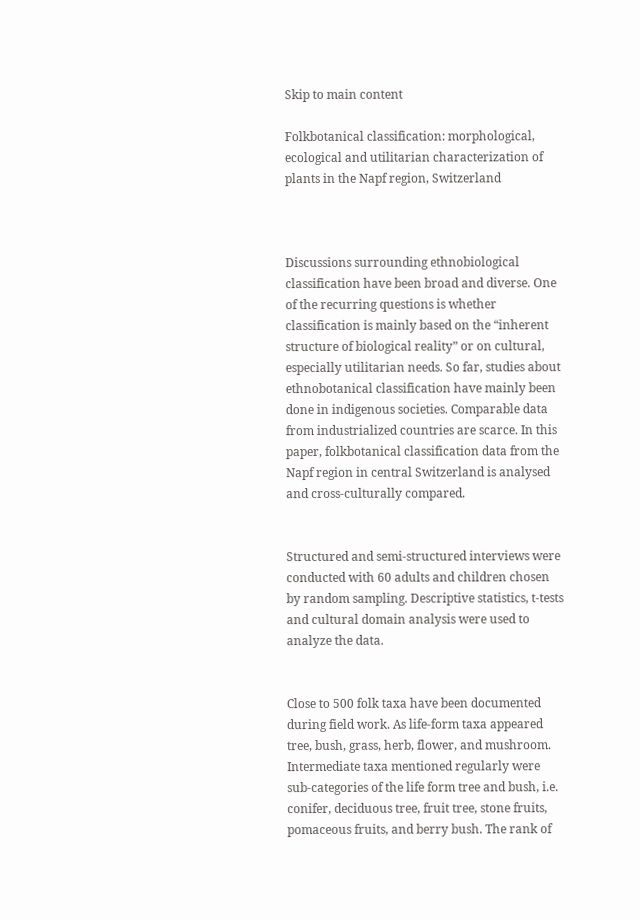Skip to main content

Folkbotanical classification: morphological, ecological and utilitarian characterization of plants in the Napf region, Switzerland



Discussions surrounding ethnobiological classification have been broad and diverse. One of the recurring questions is whether classification is mainly based on the “inherent structure of biological reality” or on cultural, especially utilitarian needs. So far, studies about ethnobotanical classification have mainly been done in indigenous societies. Comparable data from industrialized countries are scarce. In this paper, folkbotanical classification data from the Napf region in central Switzerland is analysed and cross-culturally compared.


Structured and semi-structured interviews were conducted with 60 adults and children chosen by random sampling. Descriptive statistics, t-tests and cultural domain analysis were used to analyze the data.


Close to 500 folk taxa have been documented during field work. As life-form taxa appeared tree, bush, grass, herb, flower, and mushroom. Intermediate taxa mentioned regularly were sub-categories of the life form tree and bush, i.e. conifer, deciduous tree, fruit tree, stone fruits, pomaceous fruits, and berry bush. The rank of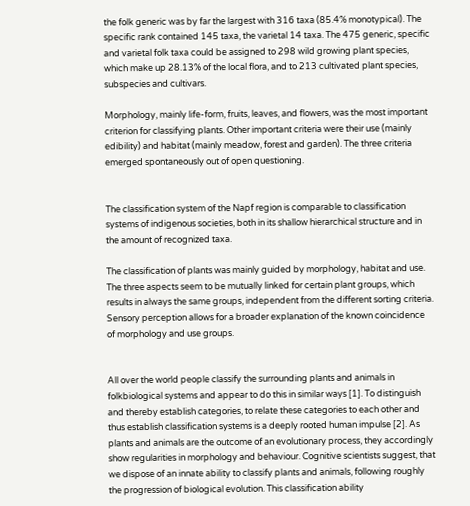the folk generic was by far the largest with 316 taxa (85.4% monotypical). The specific rank contained 145 taxa, the varietal 14 taxa. The 475 generic, specific and varietal folk taxa could be assigned to 298 wild growing plant species, which make up 28.13% of the local flora, and to 213 cultivated plant species, subspecies and cultivars.

Morphology, mainly life-form, fruits, leaves, and flowers, was the most important criterion for classifying plants. Other important criteria were their use (mainly edibility) and habitat (mainly meadow, forest and garden). The three criteria emerged spontaneously out of open questioning.


The classification system of the Napf region is comparable to classification systems of indigenous societies, both in its shallow hierarchical structure and in the amount of recognized taxa.

The classification of plants was mainly guided by morphology, habitat and use. The three aspects seem to be mutually linked for certain plant groups, which results in always the same groups, independent from the different sorting criteria. Sensory perception allows for a broader explanation of the known coincidence of morphology and use groups.


All over the world people classify the surrounding plants and animals in folkbiological systems and appear to do this in similar ways [1]. To distinguish and thereby establish categories, to relate these categories to each other and thus establish classification systems is a deeply rooted human impulse [2]. As plants and animals are the outcome of an evolutionary process, they accordingly show regularities in morphology and behaviour. Cognitive scientists suggest, that we dispose of an innate ability to classify plants and animals, following roughly the progression of biological evolution. This classification ability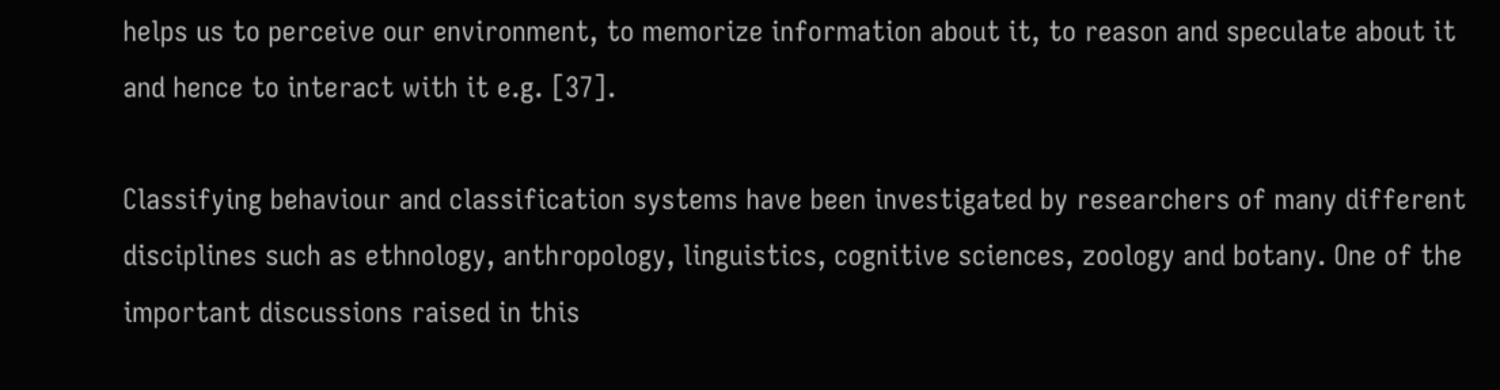helps us to perceive our environment, to memorize information about it, to reason and speculate about it and hence to interact with it e.g. [37].

Classifying behaviour and classification systems have been investigated by researchers of many different disciplines such as ethnology, anthropology, linguistics, cognitive sciences, zoology and botany. One of the important discussions raised in this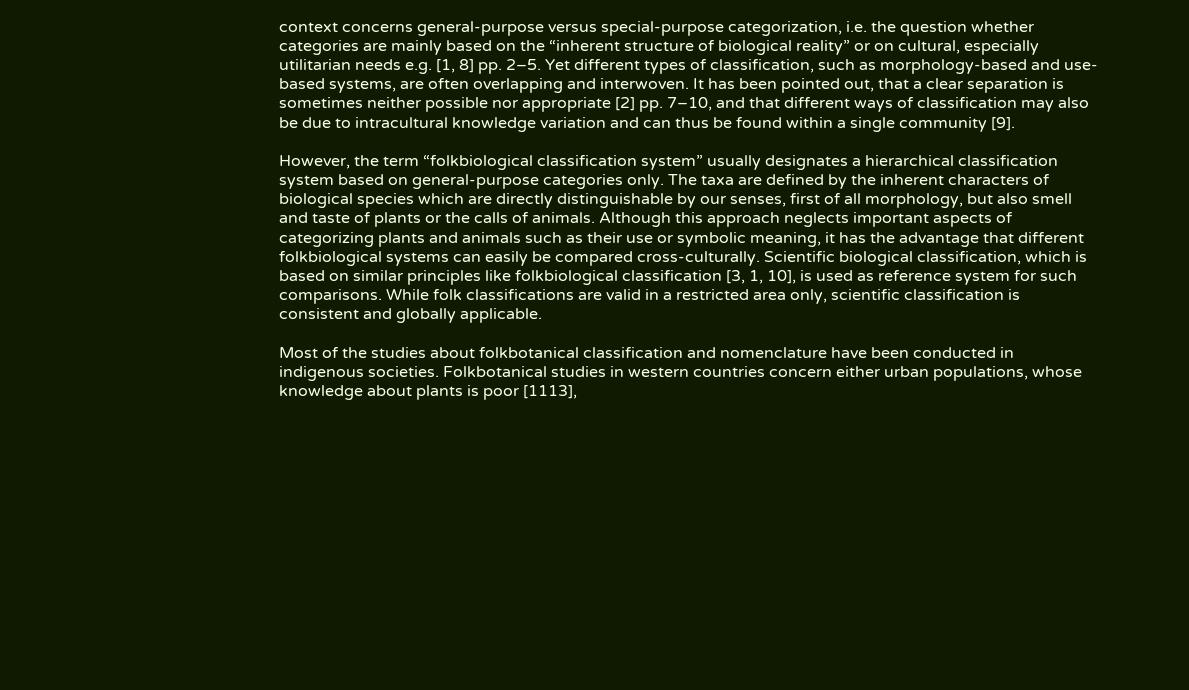context concerns general-purpose versus special-purpose categorization, i.e. the question whether categories are mainly based on the “inherent structure of biological reality” or on cultural, especially utilitarian needs e.g. [1, 8] pp. 2–5. Yet different types of classification, such as morphology-based and use-based systems, are often overlapping and interwoven. It has been pointed out, that a clear separation is sometimes neither possible nor appropriate [2] pp. 7–10, and that different ways of classification may also be due to intracultural knowledge variation and can thus be found within a single community [9].

However, the term “folkbiological classification system” usually designates a hierarchical classification system based on general-purpose categories only. The taxa are defined by the inherent characters of biological species which are directly distinguishable by our senses, first of all morphology, but also smell and taste of plants or the calls of animals. Although this approach neglects important aspects of categorizing plants and animals such as their use or symbolic meaning, it has the advantage that different folkbiological systems can easily be compared cross-culturally. Scientific biological classification, which is based on similar principles like folkbiological classification [3, 1, 10], is used as reference system for such comparisons. While folk classifications are valid in a restricted area only, scientific classification is consistent and globally applicable.

Most of the studies about folkbotanical classification and nomenclature have been conducted in indigenous societies. Folkbotanical studies in western countries concern either urban populations, whose knowledge about plants is poor [1113],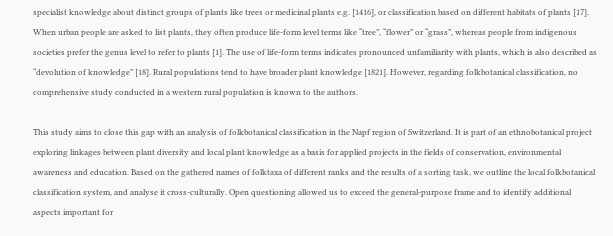specialist knowledge about distinct groups of plants like trees or medicinal plants e.g. [1416], or classification based on different habitats of plants [17]. When urban people are asked to list plants, they often produce life-form level terms like “tree”, “flower” or “grass”, whereas people from indigenous societies prefer the genus level to refer to plants [1]. The use of life-form terms indicates pronounced unfamiliarity with plants, which is also described as “devolution of knowledge” [18]. Rural populations tend to have broader plant knowledge [1821]. However, regarding folkbotanical classification, no comprehensive study conducted in a western rural population is known to the authors.

This study aims to close this gap with an analysis of folkbotanical classification in the Napf region of Switzerland. It is part of an ethnobotanical project exploring linkages between plant diversity and local plant knowledge as a basis for applied projects in the fields of conservation, environmental awareness and education. Based on the gathered names of folktaxa of different ranks and the results of a sorting task, we outline the local folkbotanical classification system, and analyse it cross-culturally. Open questioning allowed us to exceed the general-purpose frame and to identify additional aspects important for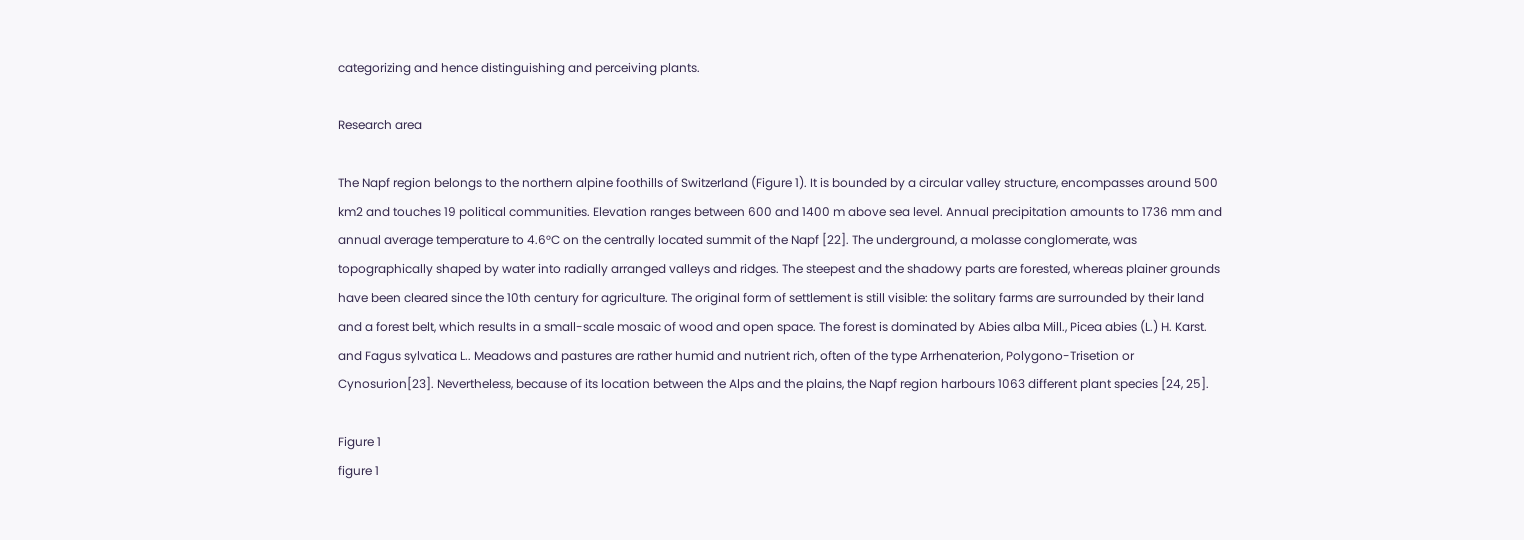categorizing and hence distinguishing and perceiving plants.

Research area

The Napf region belongs to the northern alpine foothills of Switzerland (Figure 1). It is bounded by a circular valley structure, encompasses around 500 km2 and touches 19 political communities. Elevation ranges between 600 and 1400 m above sea level. Annual precipitation amounts to 1736 mm and annual average temperature to 4.6°C on the centrally located summit of the Napf [22]. The underground, a molasse conglomerate, was topographically shaped by water into radially arranged valleys and ridges. The steepest and the shadowy parts are forested, whereas plainer grounds have been cleared since the 10th century for agriculture. The original form of settlement is still visible: the solitary farms are surrounded by their land and a forest belt, which results in a small-scale mosaic of wood and open space. The forest is dominated by Abies alba Mill., Picea abies (L.) H. Karst. and Fagus sylvatica L.. Meadows and pastures are rather humid and nutrient rich, often of the type Arrhenaterion, Polygono-Trisetion or Cynosurion[23]. Nevertheless, because of its location between the Alps and the plains, the Napf region harbours 1063 different plant species [24, 25].

Figure 1
figure 1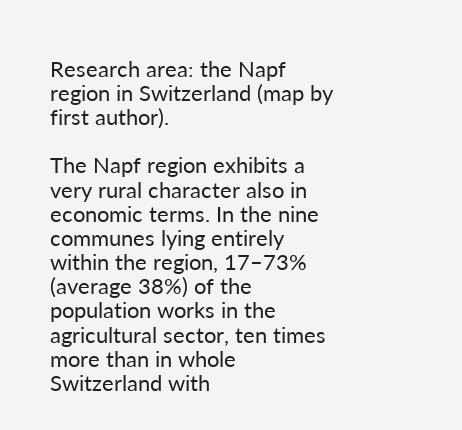Research area: the Napf region in Switzerland (map by first author).

The Napf region exhibits a very rural character also in economic terms. In the nine communes lying entirely within the region, 17–73% (average 38%) of the population works in the agricultural sector, ten times more than in whole Switzerland with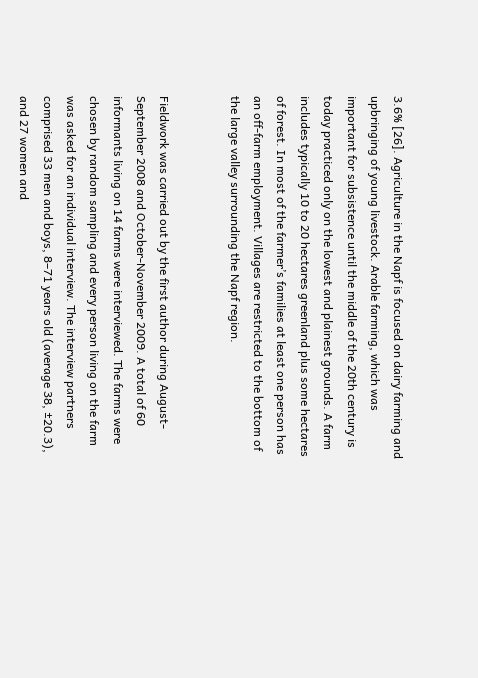3.6% [26]. Agriculture in the Napf is focused on dairy farming and upbringing of young livestock. Arable farming, which was important for subsistence until the middle of the 20th century is today practiced only on the lowest and plainest grounds. A farm includes typically 10 to 20 hectares greenland plus some hectares of forest. In most of the farmer’s families at least one person has an off-farm employment. Villages are restricted to the bottom of the large valley surrounding the Napf region.


Fieldwork was carried out by the first author during August-September 2008 and October-November 2009. A total of 60 informants living on 14 farms were interviewed. The farms were chosen by random sampling and every person living on the farm was asked for an individual interview. The interview partners comprised 33 men and boys, 8–71 years old (average 38, ±20.3), and 27 women and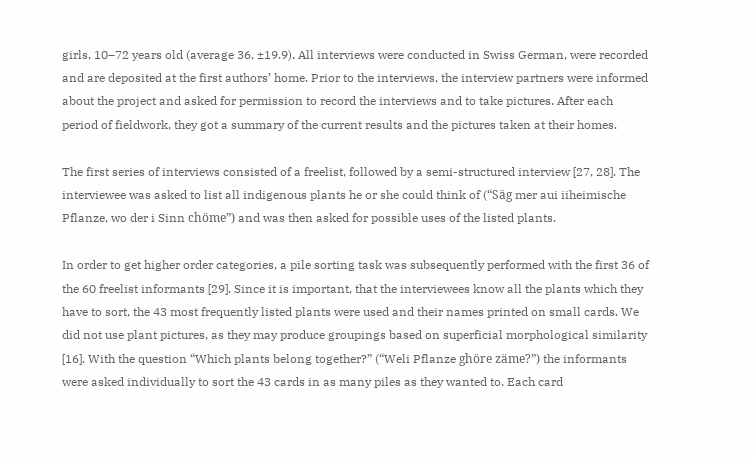girls, 10–72 years old (average 36, ±19.9). All interviews were conducted in Swiss German, were recorded and are deposited at the first authors’ home. Prior to the interviews, the interview partners were informed about the project and asked for permission to record the interviews and to take pictures. After each period of fieldwork, they got a summary of the current results and the pictures taken at their homes.

The first series of interviews consisted of a freelist, followed by a semi-structured interview [27, 28]. The interviewee was asked to list all indigenous plants he or she could think of (“Säg mer aui iiheimische Pflanze, wo der i Sinn chöme”) and was then asked for possible uses of the listed plants.

In order to get higher order categories, a pile sorting task was subsequently performed with the first 36 of the 60 freelist informants [29]. Since it is important, that the interviewees know all the plants which they have to sort, the 43 most frequently listed plants were used and their names printed on small cards. We did not use plant pictures, as they may produce groupings based on superficial morphological similarity [16]. With the question “Which plants belong together?” (“Weli Pflanze ghöre zäme?”) the informants were asked individually to sort the 43 cards in as many piles as they wanted to. Each card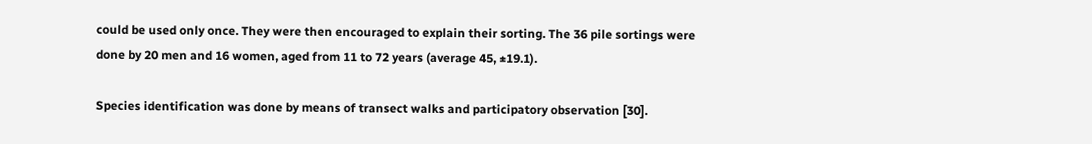could be used only once. They were then encouraged to explain their sorting. The 36 pile sortings were done by 20 men and 16 women, aged from 11 to 72 years (average 45, ±19.1).

Species identification was done by means of transect walks and participatory observation [30].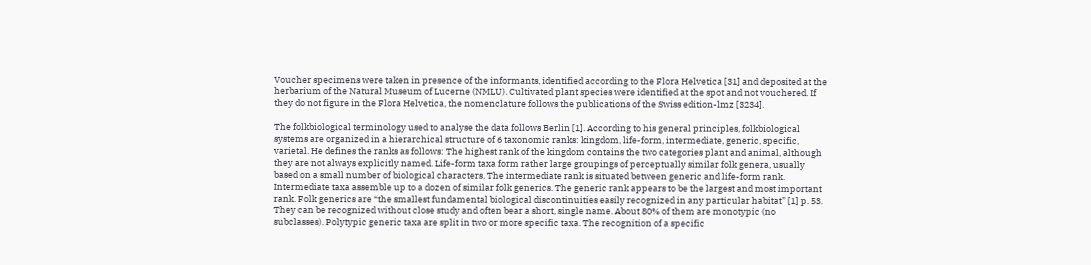Voucher specimens were taken in presence of the informants, identified according to the Flora Helvetica [31] and deposited at the herbarium of the Natural Museum of Lucerne (NMLU). Cultivated plant species were identified at the spot and not vouchered. If they do not figure in the Flora Helvetica, the nomenclature follows the publications of the Swiss edition-lmz [3234].

The folkbiological terminology used to analyse the data follows Berlin [1]. According to his general principles, folkbiological systems are organized in a hierarchical structure of 6 taxonomic ranks: kingdom, life-form, intermediate, generic, specific, varietal. He defines the ranks as follows: The highest rank of the kingdom contains the two categories plant and animal, although they are not always explicitly named. Life-form taxa form rather large groupings of perceptually similar folk genera, usually based on a small number of biological characters. The intermediate rank is situated between generic and life-form rank. Intermediate taxa assemble up to a dozen of similar folk generics. The generic rank appears to be the largest and most important rank. Folk generics are “the smallest fundamental biological discontinuities easily recognized in any particular habitat” [1] p. 53. They can be recognized without close study and often bear a short, single name. About 80% of them are monotypic (no subclasses). Polytypic generic taxa are split in two or more specific taxa. The recognition of a specific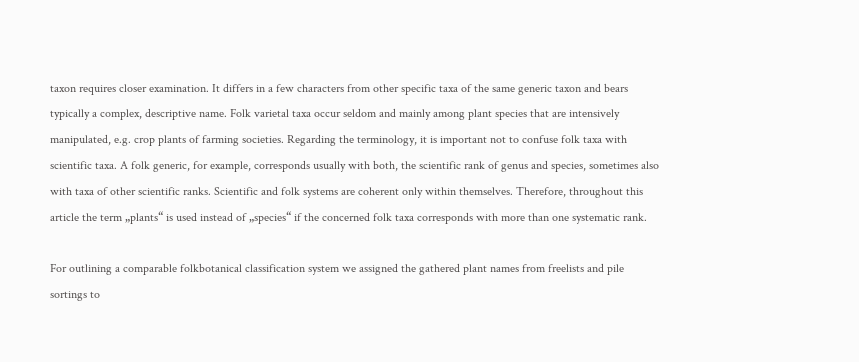taxon requires closer examination. It differs in a few characters from other specific taxa of the same generic taxon and bears typically a complex, descriptive name. Folk varietal taxa occur seldom and mainly among plant species that are intensively manipulated, e.g. crop plants of farming societies. Regarding the terminology, it is important not to confuse folk taxa with scientific taxa. A folk generic, for example, corresponds usually with both, the scientific rank of genus and species, sometimes also with taxa of other scientific ranks. Scientific and folk systems are coherent only within themselves. Therefore, throughout this article the term „plants“ is used instead of „species“ if the concerned folk taxa corresponds with more than one systematic rank.

For outlining a comparable folkbotanical classification system we assigned the gathered plant names from freelists and pile sortings to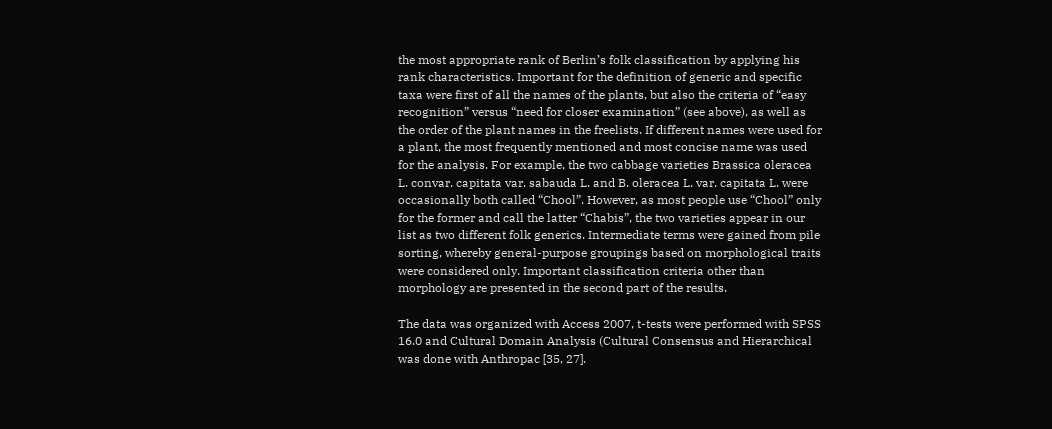the most appropriate rank of Berlin’s folk classification by applying his rank characteristics. Important for the definition of generic and specific taxa were first of all the names of the plants, but also the criteria of “easy recognition” versus “need for closer examination” (see above), as well as the order of the plant names in the freelists. If different names were used for a plant, the most frequently mentioned and most concise name was used for the analysis. For example, the two cabbage varieties Brassica oleracea L. convar. capitata var. sabauda L. and B. oleracea L. var. capitata L. were occasionally both called “Chool”. However, as most people use “Chool” only for the former and call the latter “Chabis”, the two varieties appear in our list as two different folk generics. Intermediate terms were gained from pile sorting, whereby general-purpose groupings based on morphological traits were considered only. Important classification criteria other than morphology are presented in the second part of the results.

The data was organized with Access 2007, t-tests were performed with SPSS 16.0 and Cultural Domain Analysis (Cultural Consensus and Hierarchical was done with Anthropac [35, 27].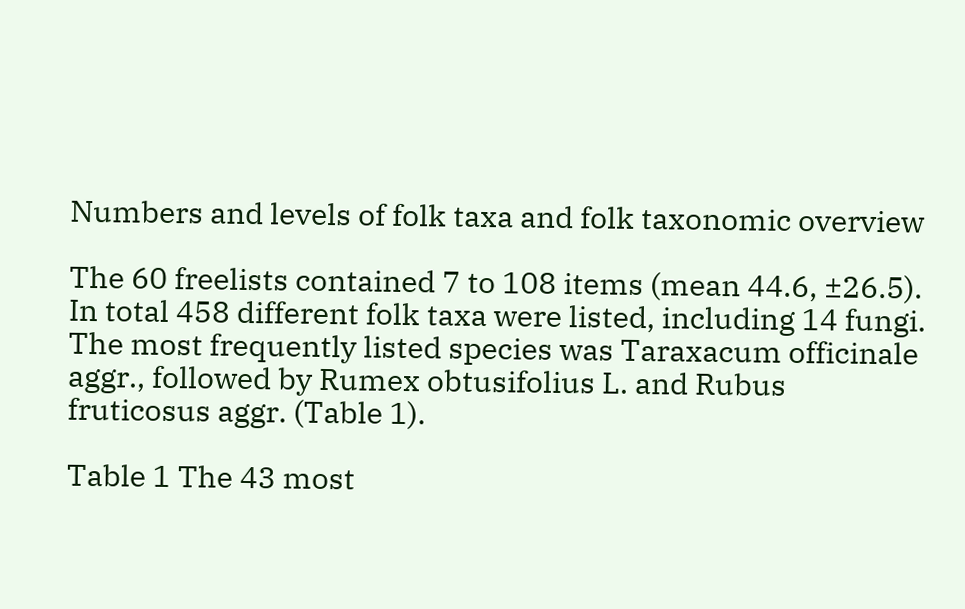Numbers and levels of folk taxa and folk taxonomic overview

The 60 freelists contained 7 to 108 items (mean 44.6, ±26.5). In total 458 different folk taxa were listed, including 14 fungi. The most frequently listed species was Taraxacum officinale aggr., followed by Rumex obtusifolius L. and Rubus fruticosus aggr. (Table 1).

Table 1 The 43 most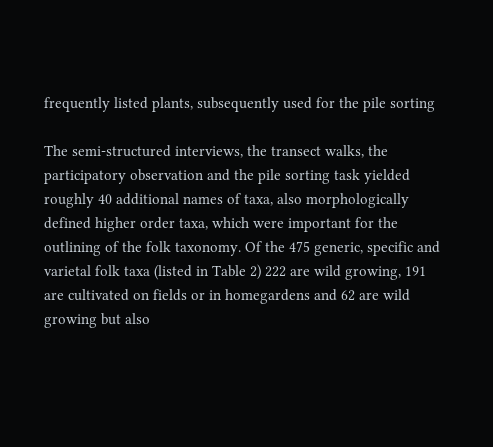frequently listed plants, subsequently used for the pile sorting

The semi-structured interviews, the transect walks, the participatory observation and the pile sorting task yielded roughly 40 additional names of taxa, also morphologically defined higher order taxa, which were important for the outlining of the folk taxonomy. Of the 475 generic, specific and varietal folk taxa (listed in Table 2) 222 are wild growing, 191 are cultivated on fields or in homegardens and 62 are wild growing but also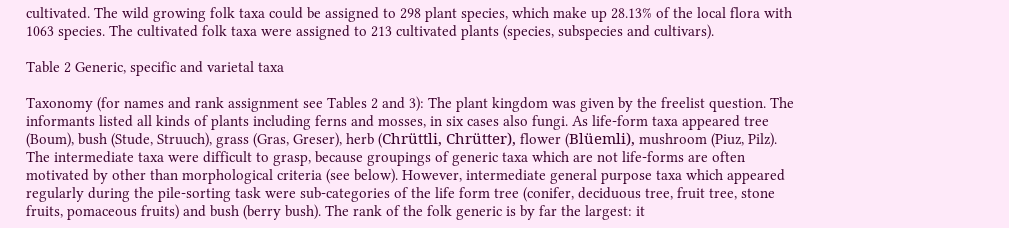cultivated. The wild growing folk taxa could be assigned to 298 plant species, which make up 28.13% of the local flora with 1063 species. The cultivated folk taxa were assigned to 213 cultivated plants (species, subspecies and cultivars).

Table 2 Generic, specific and varietal taxa

Taxonomy (for names and rank assignment see Tables 2 and 3): The plant kingdom was given by the freelist question. The informants listed all kinds of plants including ferns and mosses, in six cases also fungi. As life-form taxa appeared tree (Boum), bush (Stude, Struuch), grass (Gras, Greser), herb (Chrüttli, Chrütter), flower (Blüemli), mushroom (Piuz, Pilz). The intermediate taxa were difficult to grasp, because groupings of generic taxa which are not life-forms are often motivated by other than morphological criteria (see below). However, intermediate general purpose taxa which appeared regularly during the pile-sorting task were sub-categories of the life form tree (conifer, deciduous tree, fruit tree, stone fruits, pomaceous fruits) and bush (berry bush). The rank of the folk generic is by far the largest: it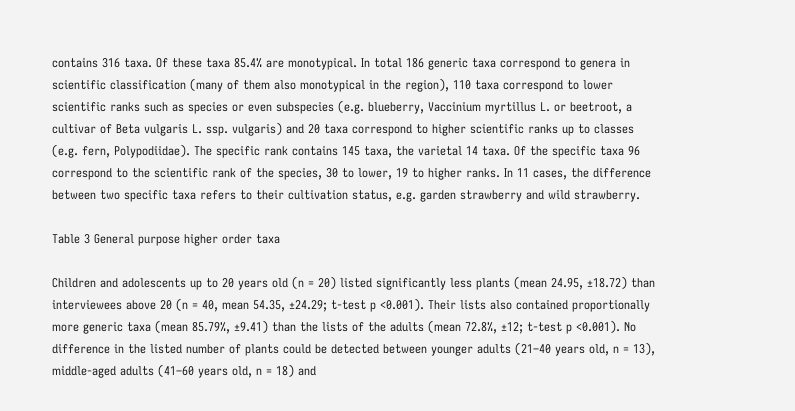contains 316 taxa. Of these taxa 85.4% are monotypical. In total 186 generic taxa correspond to genera in scientific classification (many of them also monotypical in the region), 110 taxa correspond to lower scientific ranks such as species or even subspecies (e.g. blueberry, Vaccinium myrtillus L. or beetroot, a cultivar of Beta vulgaris L. ssp. vulgaris) and 20 taxa correspond to higher scientific ranks up to classes (e.g. fern, Polypodiidae). The specific rank contains 145 taxa, the varietal 14 taxa. Of the specific taxa 96 correspond to the scientific rank of the species, 30 to lower, 19 to higher ranks. In 11 cases, the difference between two specific taxa refers to their cultivation status, e.g. garden strawberry and wild strawberry.

Table 3 General purpose higher order taxa

Children and adolescents up to 20 years old (n = 20) listed significantly less plants (mean 24.95, ±18.72) than interviewees above 20 (n = 40, mean 54.35, ±24.29; t-test p <0.001). Their lists also contained proportionally more generic taxa (mean 85.79%, ±9.41) than the lists of the adults (mean 72.8%, ±12; t-test p <0.001). No difference in the listed number of plants could be detected between younger adults (21–40 years old, n = 13), middle-aged adults (41–60 years old, n = 18) and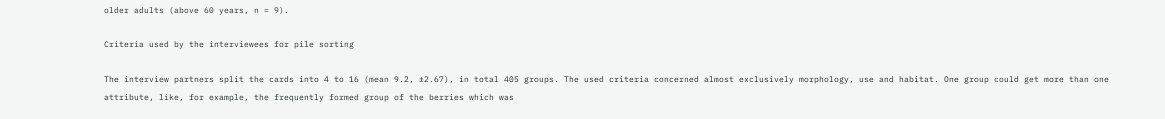older adults (above 60 years, n = 9).

Criteria used by the interviewees for pile sorting

The interview partners split the cards into 4 to 16 (mean 9.2, ±2.67), in total 405 groups. The used criteria concerned almost exclusively morphology, use and habitat. One group could get more than one attribute, like, for example, the frequently formed group of the berries which was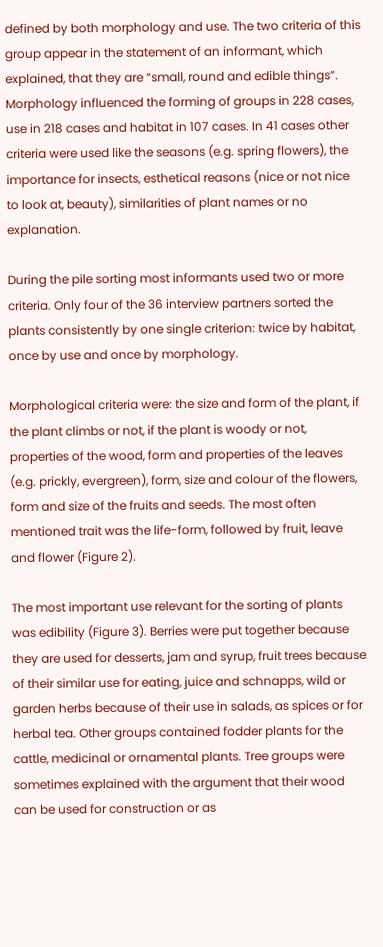defined by both morphology and use. The two criteria of this group appear in the statement of an informant, which explained, that they are “small, round and edible things”. Morphology influenced the forming of groups in 228 cases, use in 218 cases and habitat in 107 cases. In 41 cases other criteria were used like the seasons (e.g. spring flowers), the importance for insects, esthetical reasons (nice or not nice to look at, beauty), similarities of plant names or no explanation.

During the pile sorting most informants used two or more criteria. Only four of the 36 interview partners sorted the plants consistently by one single criterion: twice by habitat, once by use and once by morphology.

Morphological criteria were: the size and form of the plant, if the plant climbs or not, if the plant is woody or not, properties of the wood, form and properties of the leaves (e.g. prickly, evergreen), form, size and colour of the flowers, form and size of the fruits and seeds. The most often mentioned trait was the life-form, followed by fruit, leave and flower (Figure 2).

The most important use relevant for the sorting of plants was edibility (Figure 3). Berries were put together because they are used for desserts, jam and syrup, fruit trees because of their similar use for eating, juice and schnapps, wild or garden herbs because of their use in salads, as spices or for herbal tea. Other groups contained fodder plants for the cattle, medicinal or ornamental plants. Tree groups were sometimes explained with the argument that their wood can be used for construction or as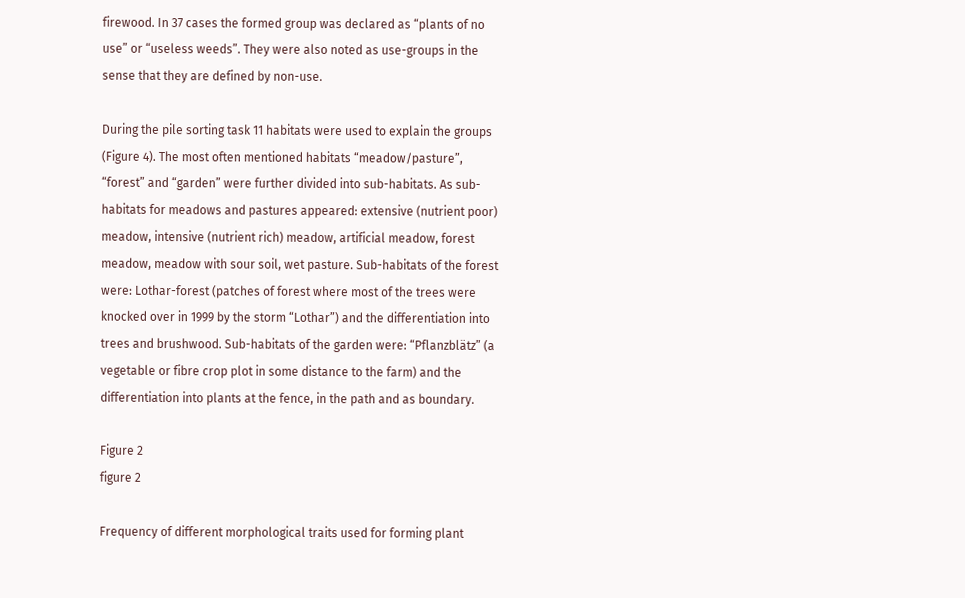firewood. In 37 cases the formed group was declared as “plants of no use” or “useless weeds”. They were also noted as use-groups in the sense that they are defined by non-use.

During the pile sorting task 11 habitats were used to explain the groups (Figure 4). The most often mentioned habitats “meadow/pasture”, “forest” and “garden” were further divided into sub-habitats. As sub-habitats for meadows and pastures appeared: extensive (nutrient poor) meadow, intensive (nutrient rich) meadow, artificial meadow, forest meadow, meadow with sour soil, wet pasture. Sub-habitats of the forest were: Lothar-forest (patches of forest where most of the trees were knocked over in 1999 by the storm “Lothar”) and the differentiation into trees and brushwood. Sub-habitats of the garden were: “Pflanzblätz” (a vegetable or fibre crop plot in some distance to the farm) and the differentiation into plants at the fence, in the path and as boundary.

Figure 2
figure 2

Frequency of different morphological traits used for forming plant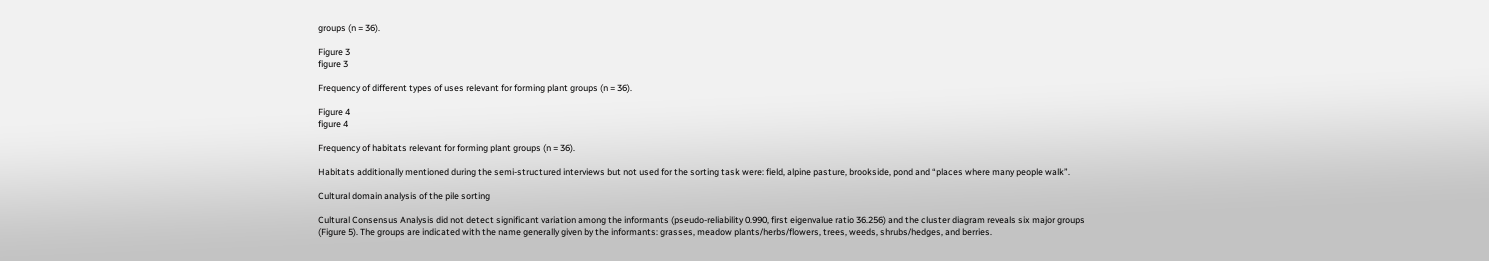groups (n = 36).

Figure 3
figure 3

Frequency of different types of uses relevant for forming plant groups (n = 36).

Figure 4
figure 4

Frequency of habitats relevant for forming plant groups (n = 36).

Habitats additionally mentioned during the semi-structured interviews but not used for the sorting task were: field, alpine pasture, brookside, pond and “places where many people walk”.

Cultural domain analysis of the pile sorting

Cultural Consensus Analysis did not detect significant variation among the informants (pseudo-reliability 0.990, first eigenvalue ratio 36.256) and the cluster diagram reveals six major groups (Figure 5). The groups are indicated with the name generally given by the informants: grasses, meadow plants/herbs/flowers, trees, weeds, shrubs/hedges, and berries.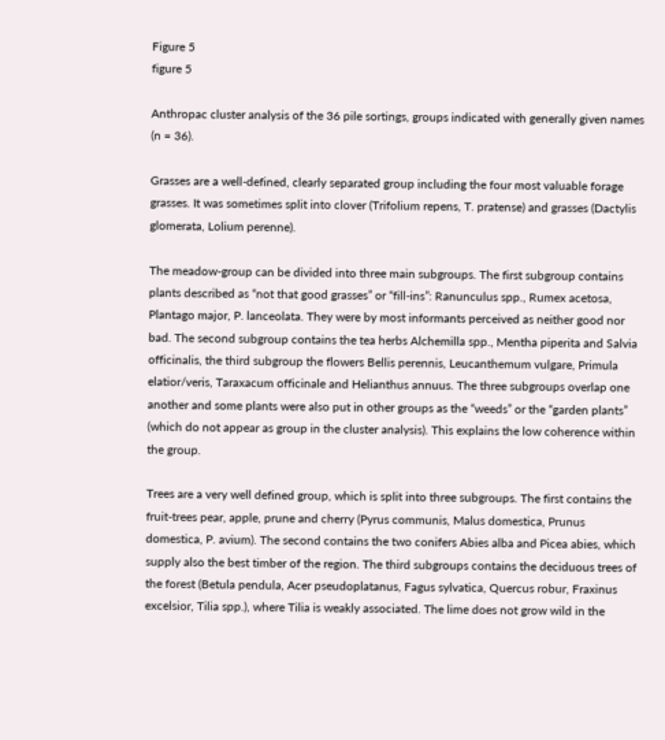Figure 5
figure 5

Anthropac cluster analysis of the 36 pile sortings, groups indicated with generally given names (n = 36).

Grasses are a well-defined, clearly separated group including the four most valuable forage grasses. It was sometimes split into clover (Trifolium repens, T. pratense) and grasses (Dactylis glomerata, Lolium perenne).

The meadow-group can be divided into three main subgroups. The first subgroup contains plants described as “not that good grasses” or “fill-ins”: Ranunculus spp., Rumex acetosa, Plantago major, P. lanceolata. They were by most informants perceived as neither good nor bad. The second subgroup contains the tea herbs Alchemilla spp., Mentha piperita and Salvia officinalis, the third subgroup the flowers Bellis perennis, Leucanthemum vulgare, Primula elatior/veris, Taraxacum officinale and Helianthus annuus. The three subgroups overlap one another and some plants were also put in other groups as the “weeds” or the “garden plants” (which do not appear as group in the cluster analysis). This explains the low coherence within the group.

Trees are a very well defined group, which is split into three subgroups. The first contains the fruit-trees pear, apple, prune and cherry (Pyrus communis, Malus domestica, Prunus domestica, P. avium). The second contains the two conifers Abies alba and Picea abies, which supply also the best timber of the region. The third subgroups contains the deciduous trees of the forest (Betula pendula, Acer pseudoplatanus, Fagus sylvatica, Quercus robur, Fraxinus excelsior, Tilia spp.), where Tilia is weakly associated. The lime does not grow wild in the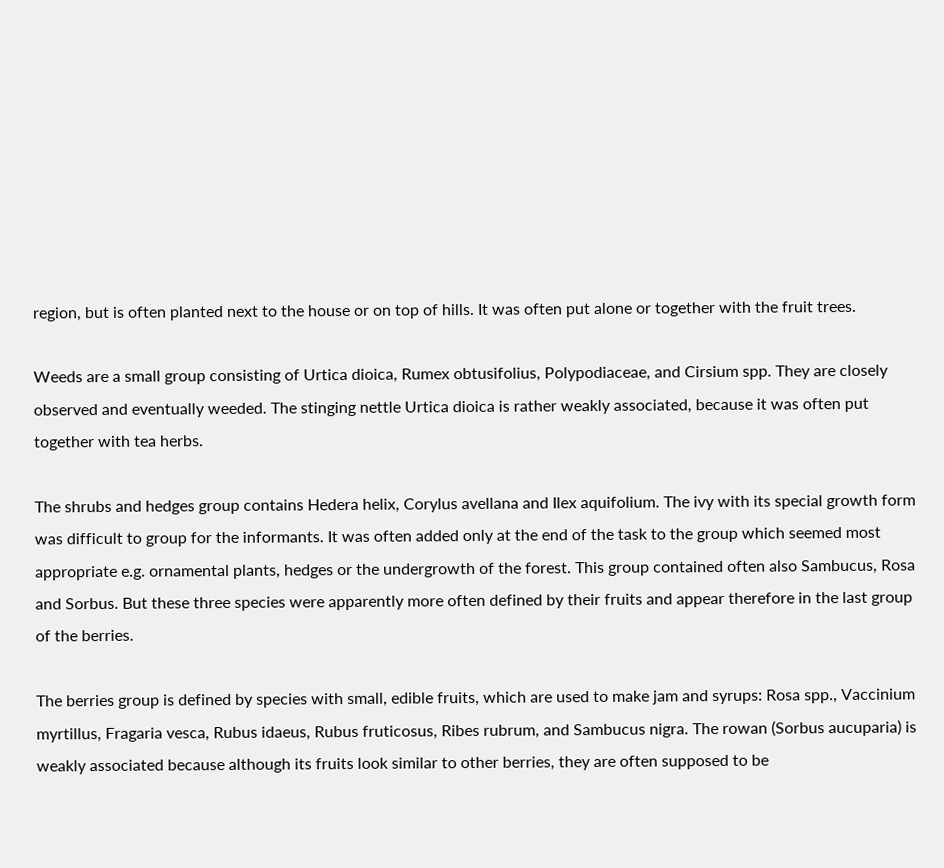region, but is often planted next to the house or on top of hills. It was often put alone or together with the fruit trees.

Weeds are a small group consisting of Urtica dioica, Rumex obtusifolius, Polypodiaceae, and Cirsium spp. They are closely observed and eventually weeded. The stinging nettle Urtica dioica is rather weakly associated, because it was often put together with tea herbs.

The shrubs and hedges group contains Hedera helix, Corylus avellana and Ilex aquifolium. The ivy with its special growth form was difficult to group for the informants. It was often added only at the end of the task to the group which seemed most appropriate e.g. ornamental plants, hedges or the undergrowth of the forest. This group contained often also Sambucus, Rosa and Sorbus. But these three species were apparently more often defined by their fruits and appear therefore in the last group of the berries.

The berries group is defined by species with small, edible fruits, which are used to make jam and syrups: Rosa spp., Vaccinium myrtillus, Fragaria vesca, Rubus idaeus, Rubus fruticosus, Ribes rubrum, and Sambucus nigra. The rowan (Sorbus aucuparia) is weakly associated because although its fruits look similar to other berries, they are often supposed to be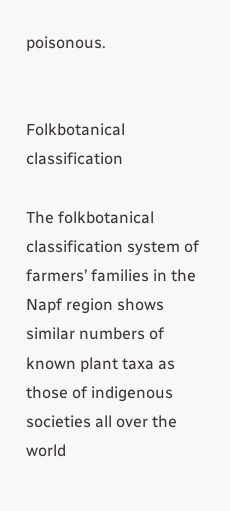poisonous.


Folkbotanical classification

The folkbotanical classification system of farmers’ families in the Napf region shows similar numbers of known plant taxa as those of indigenous societies all over the world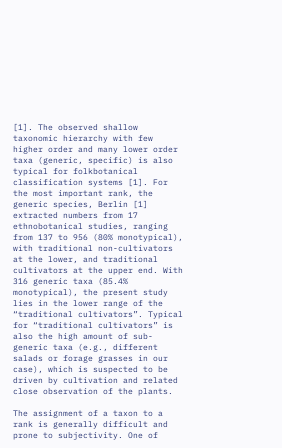[1]. The observed shallow taxonomic hierarchy with few higher order and many lower order taxa (generic, specific) is also typical for folkbotanical classification systems [1]. For the most important rank, the generic species, Berlin [1] extracted numbers from 17 ethnobotanical studies, ranging from 137 to 956 (80% monotypical), with traditional non-cultivators at the lower, and traditional cultivators at the upper end. With 316 generic taxa (85.4% monotypical), the present study lies in the lower range of the “traditional cultivators”. Typical for “traditional cultivators” is also the high amount of sub-generic taxa (e.g., different salads or forage grasses in our case), which is suspected to be driven by cultivation and related close observation of the plants.

The assignment of a taxon to a rank is generally difficult and prone to subjectivity. One of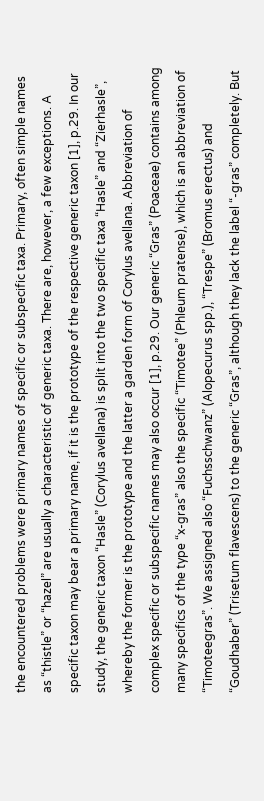the encountered problems were primary names of specific or subspecific taxa. Primary, often simple names as “thistle” or “hazel” are usually a characteristic of generic taxa. There are, however, a few exceptions. A specific taxon may bear a primary name, if it is the prototype of the respective generic taxon [1], p.29. In our study, the generic taxon “Hasle” (Corylus avellana) is split into the two specific taxa “Hasle” and “Zierhasle”, whereby the former is the prototype and the latter a garden form of Corylus avellana. Abbreviation of complex specific or subspecific names may also occur [1], p.29. Our generic “Gras” (Poaceae) contains among many specifics of the type “x-gras” also the specific “Timotee” (Phleum pratense), which is an abbreviation of “Timoteegras”. We assigned also “Fuchsschwanz” (Alopecurus spp.), “Trespe” (Bromus erectus) and “Goudhaber” (Trisetum flavescens) to the generic “Gras”, although they lack the label “-gras” completely. But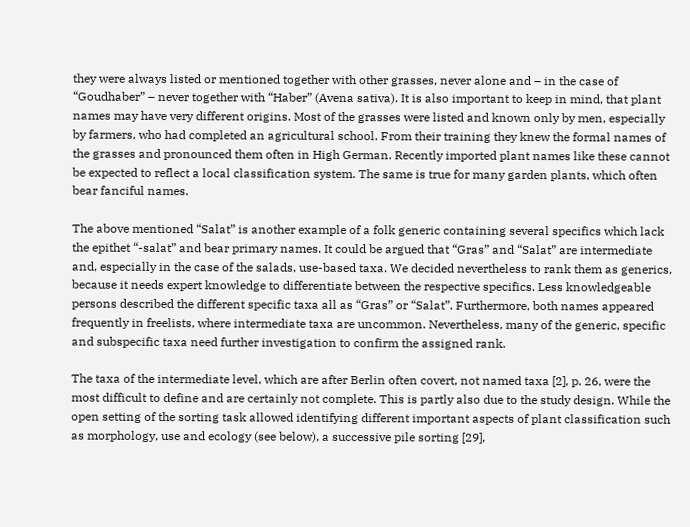they were always listed or mentioned together with other grasses, never alone and – in the case of “Goudhaber” – never together with “Haber” (Avena sativa). It is also important to keep in mind, that plant names may have very different origins. Most of the grasses were listed and known only by men, especially by farmers, who had completed an agricultural school. From their training they knew the formal names of the grasses and pronounced them often in High German. Recently imported plant names like these cannot be expected to reflect a local classification system. The same is true for many garden plants, which often bear fanciful names.

The above mentioned “Salat” is another example of a folk generic containing several specifics which lack the epithet “-salat” and bear primary names. It could be argued that “Gras” and “Salat” are intermediate and, especially in the case of the salads, use-based taxa. We decided nevertheless to rank them as generics, because it needs expert knowledge to differentiate between the respective specifics. Less knowledgeable persons described the different specific taxa all as “Gras” or “Salat”. Furthermore, both names appeared frequently in freelists, where intermediate taxa are uncommon. Nevertheless, many of the generic, specific and subspecific taxa need further investigation to confirm the assigned rank.

The taxa of the intermediate level, which are after Berlin often covert, not named taxa [2], p. 26, were the most difficult to define and are certainly not complete. This is partly also due to the study design. While the open setting of the sorting task allowed identifying different important aspects of plant classification such as morphology, use and ecology (see below), a successive pile sorting [29],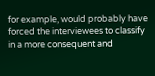for example, would probably have forced the interviewees to classify in a more consequent and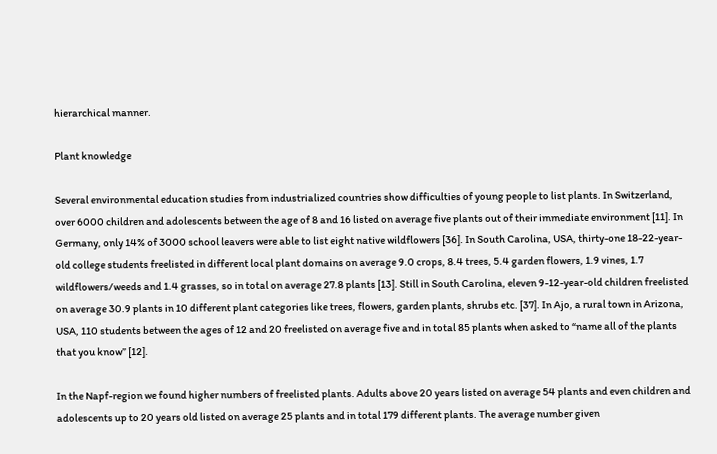hierarchical manner.

Plant knowledge

Several environmental education studies from industrialized countries show difficulties of young people to list plants. In Switzerland, over 6000 children and adolescents between the age of 8 and 16 listed on average five plants out of their immediate environment [11]. In Germany, only 14% of 3000 school leavers were able to list eight native wildflowers [36]. In South Carolina, USA, thirty-one 18-22-year-old college students freelisted in different local plant domains on average 9.0 crops, 8.4 trees, 5.4 garden flowers, 1.9 vines, 1.7 wildflowers/weeds and 1.4 grasses, so in total on average 27.8 plants [13]. Still in South Carolina, eleven 9-12-year-old children freelisted on average 30.9 plants in 10 different plant categories like trees, flowers, garden plants, shrubs etc. [37]. In Ajo, a rural town in Arizona, USA, 110 students between the ages of 12 and 20 freelisted on average five and in total 85 plants when asked to “name all of the plants that you know” [12].

In the Napf-region we found higher numbers of freelisted plants. Adults above 20 years listed on average 54 plants and even children and adolescents up to 20 years old listed on average 25 plants and in total 179 different plants. The average number given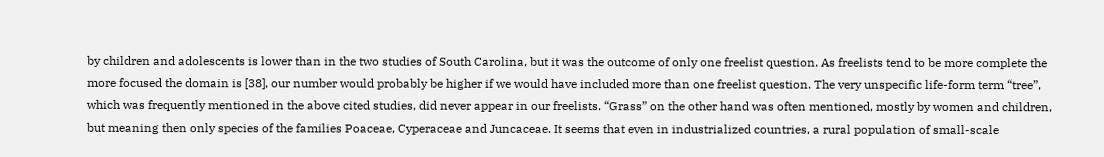by children and adolescents is lower than in the two studies of South Carolina, but it was the outcome of only one freelist question. As freelists tend to be more complete the more focused the domain is [38], our number would probably be higher if we would have included more than one freelist question. The very unspecific life-form term “tree”, which was frequently mentioned in the above cited studies, did never appear in our freelists. “Grass” on the other hand was often mentioned, mostly by women and children, but meaning then only species of the families Poaceae, Cyperaceae and Juncaceae. It seems that even in industrialized countries, a rural population of small-scale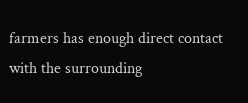farmers has enough direct contact with the surrounding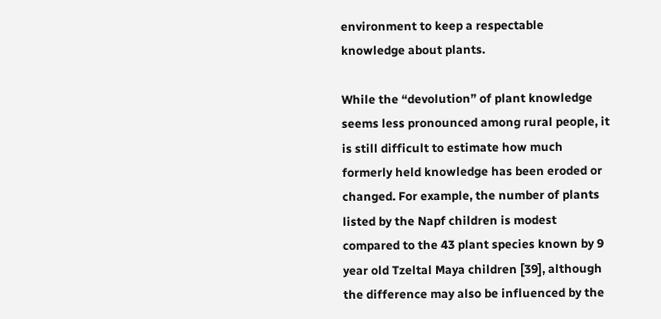environment to keep a respectable knowledge about plants.

While the “devolution” of plant knowledge seems less pronounced among rural people, it is still difficult to estimate how much formerly held knowledge has been eroded or changed. For example, the number of plants listed by the Napf children is modest compared to the 43 plant species known by 9 year old Tzeltal Maya children [39], although the difference may also be influenced by the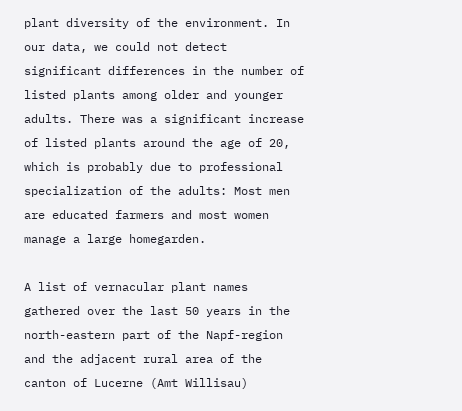plant diversity of the environment. In our data, we could not detect significant differences in the number of listed plants among older and younger adults. There was a significant increase of listed plants around the age of 20, which is probably due to professional specialization of the adults: Most men are educated farmers and most women manage a large homegarden.

A list of vernacular plant names gathered over the last 50 years in the north-eastern part of the Napf-region and the adjacent rural area of the canton of Lucerne (Amt Willisau)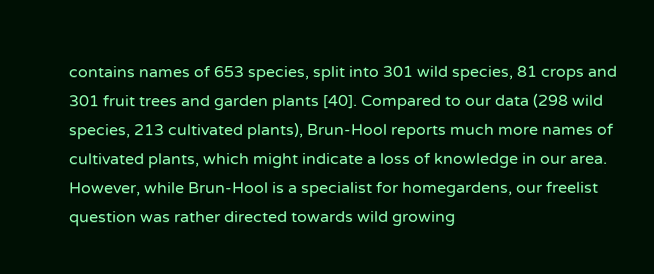contains names of 653 species, split into 301 wild species, 81 crops and 301 fruit trees and garden plants [40]. Compared to our data (298 wild species, 213 cultivated plants), Brun-Hool reports much more names of cultivated plants, which might indicate a loss of knowledge in our area. However, while Brun-Hool is a specialist for homegardens, our freelist question was rather directed towards wild growing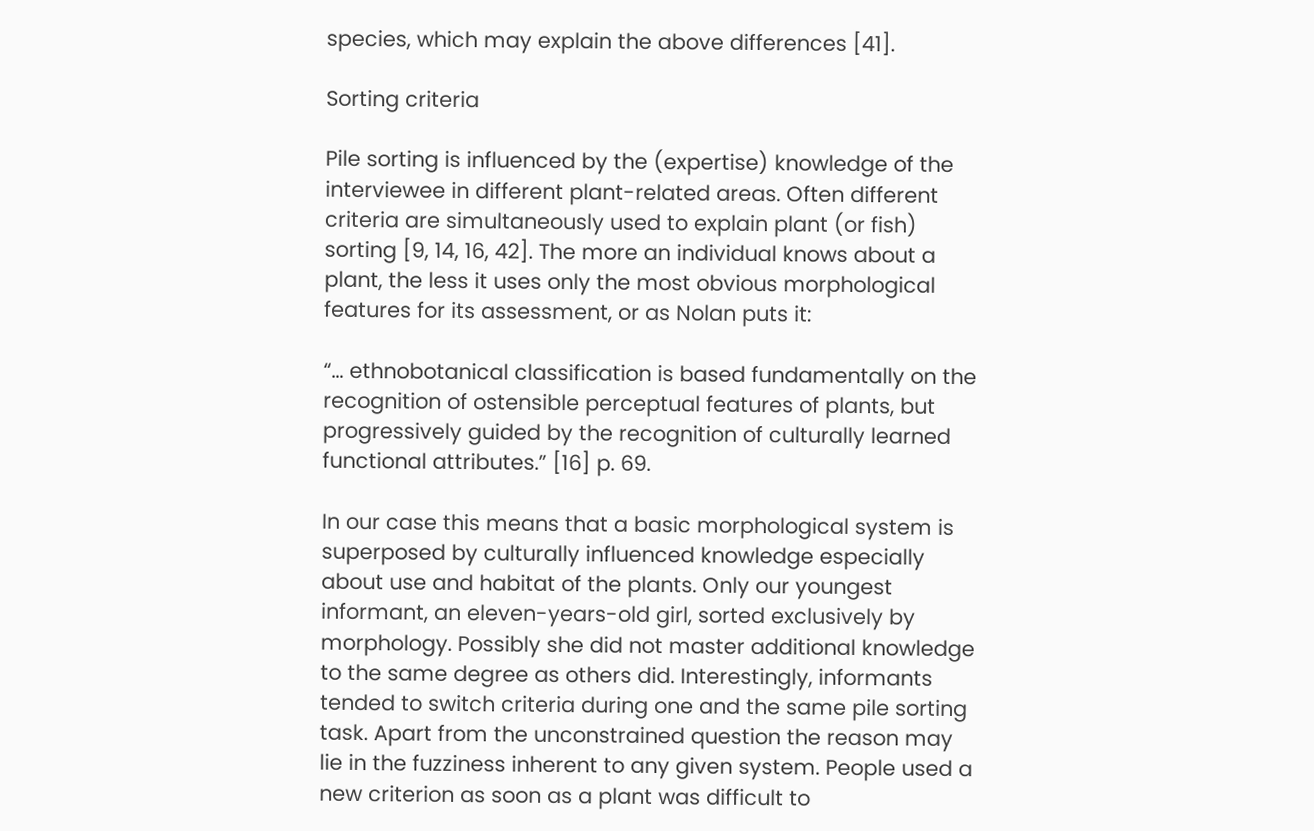species, which may explain the above differences [41].

Sorting criteria

Pile sorting is influenced by the (expertise) knowledge of the interviewee in different plant-related areas. Often different criteria are simultaneously used to explain plant (or fish) sorting [9, 14, 16, 42]. The more an individual knows about a plant, the less it uses only the most obvious morphological features for its assessment, or as Nolan puts it:

“… ethnobotanical classification is based fundamentally on the recognition of ostensible perceptual features of plants, but progressively guided by the recognition of culturally learned functional attributes.” [16] p. 69.

In our case this means that a basic morphological system is superposed by culturally influenced knowledge especially about use and habitat of the plants. Only our youngest informant, an eleven-years-old girl, sorted exclusively by morphology. Possibly she did not master additional knowledge to the same degree as others did. Interestingly, informants tended to switch criteria during one and the same pile sorting task. Apart from the unconstrained question the reason may lie in the fuzziness inherent to any given system. People used a new criterion as soon as a plant was difficult to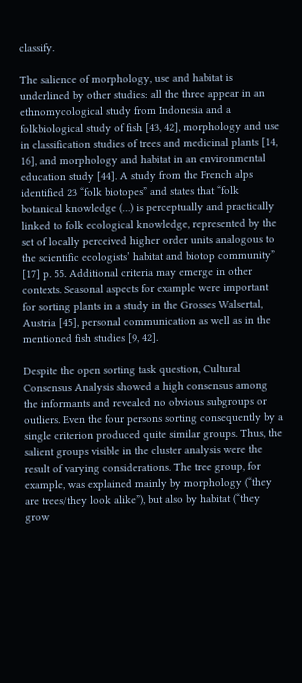classify.

The salience of morphology, use and habitat is underlined by other studies: all the three appear in an ethnomycological study from Indonesia and a folkbiological study of fish [43, 42], morphology and use in classification studies of trees and medicinal plants [14, 16], and morphology and habitat in an environmental education study [44]. A study from the French alps identified 23 “folk biotopes” and states that “folk botanical knowledge (…) is perceptually and practically linked to folk ecological knowledge, represented by the set of locally perceived higher order units analogous to the scientific ecologists’ habitat and biotop community” [17] p. 55. Additional criteria may emerge in other contexts. Seasonal aspects for example were important for sorting plants in a study in the Grosses Walsertal, Austria [45], personal communication as well as in the mentioned fish studies [9, 42].

Despite the open sorting task question, Cultural Consensus Analysis showed a high consensus among the informants and revealed no obvious subgroups or outliers. Even the four persons sorting consequently by a single criterion produced quite similar groups. Thus, the salient groups visible in the cluster analysis were the result of varying considerations. The tree group, for example, was explained mainly by morphology (“they are trees/they look alike”), but also by habitat (“they grow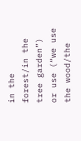in the forest/in the tree garden”) or use (“we use the wood/the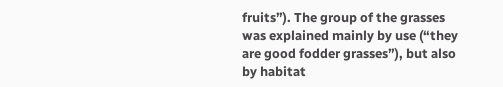fruits”). The group of the grasses was explained mainly by use (“they are good fodder grasses”), but also by habitat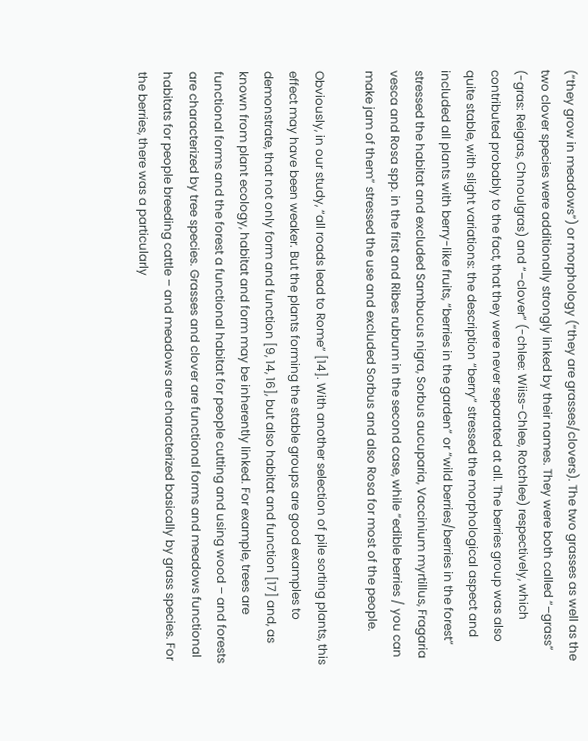(“they grow in meadows”) or morphology (“they are grasses/clovers). The two grasses as well as the two clover species were additionally strongly linked by their names. They were both called “–grass” (-gras: Reigras, Chnoulgras) and “–clover” (-chlee: Wiiss-Chlee, Rotchlee) respectively, which contributed probably to the fact, that they were never separated at all. The berries group was also quite stable, with slight variations: the description “berry” stressed the morphological aspect and included all plants with berry-like fruits, “berries in the garden” or “wild berries/berries in the forest” stressed the habitat and excluded Sambucus nigra, Sorbus aucuparia, Vaccinium myrtillus, Fragaria vesca and Rosa spp. in the first and Ribes rubrum in the second case, while “edible berries / you can make jam of them” stressed the use and excluded Sorbus and also Rosa for most of the people.

Obviously, in our study, “all roads lead to Rome” [14]. With another selection of pile sorting plants, this effect may have been weaker. But the plants forming the stable groups are good examples to demonstrate, that not only form and function [9, 14, 16], but also habitat and function [17] and, as known from plant ecology, habitat and form may be inherently linked. For example, trees are functional forms and the forest a functional habitat for people cutting and using wood – and forests are characterized by tree species. Grasses and clover are functional forms and meadows functional habitats for people breeding cattle – and meadows are characterized basically by grass species. For the berries, there was a particularly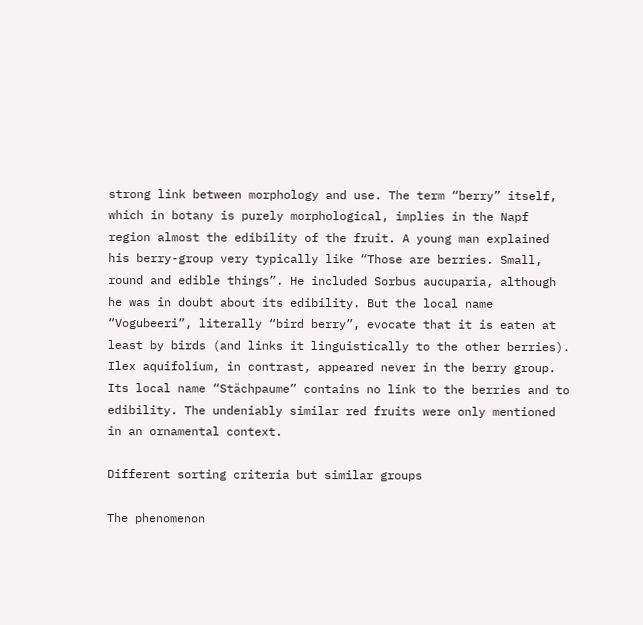strong link between morphology and use. The term “berry” itself, which in botany is purely morphological, implies in the Napf region almost the edibility of the fruit. A young man explained his berry-group very typically like “Those are berries. Small, round and edible things”. He included Sorbus aucuparia, although he was in doubt about its edibility. But the local name “Vogubeeri”, literally “bird berry”, evocate that it is eaten at least by birds (and links it linguistically to the other berries). Ilex aquifolium, in contrast, appeared never in the berry group. Its local name “Stächpaume” contains no link to the berries and to edibility. The undeniably similar red fruits were only mentioned in an ornamental context.

Different sorting criteria but similar groups

The phenomenon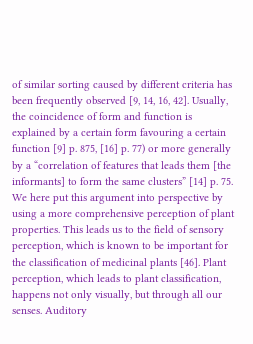of similar sorting caused by different criteria has been frequently observed [9, 14, 16, 42]. Usually, the coincidence of form and function is explained by a certain form favouring a certain function [9] p. 875, [16] p. 77) or more generally by a “correlation of features that leads them [the informants] to form the same clusters” [14] p. 75. We here put this argument into perspective by using a more comprehensive perception of plant properties. This leads us to the field of sensory perception, which is known to be important for the classification of medicinal plants [46]. Plant perception, which leads to plant classification, happens not only visually, but through all our senses. Auditory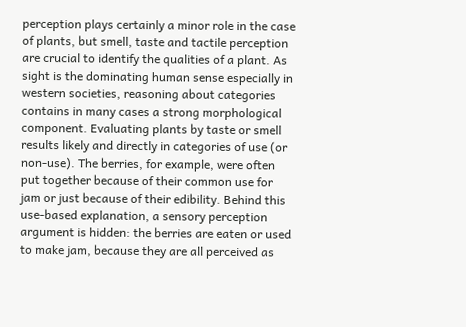perception plays certainly a minor role in the case of plants, but smell, taste and tactile perception are crucial to identify the qualities of a plant. As sight is the dominating human sense especially in western societies, reasoning about categories contains in many cases a strong morphological component. Evaluating plants by taste or smell results likely and directly in categories of use (or non-use). The berries, for example, were often put together because of their common use for jam or just because of their edibility. Behind this use-based explanation, a sensory perception argument is hidden: the berries are eaten or used to make jam, because they are all perceived as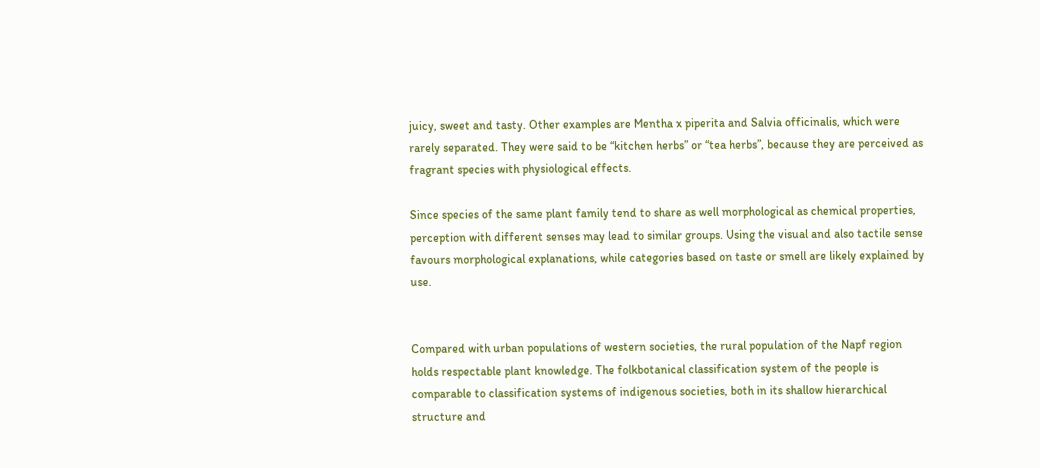juicy, sweet and tasty. Other examples are Mentha x piperita and Salvia officinalis, which were rarely separated. They were said to be “kitchen herbs” or “tea herbs”, because they are perceived as fragrant species with physiological effects.

Since species of the same plant family tend to share as well morphological as chemical properties, perception with different senses may lead to similar groups. Using the visual and also tactile sense favours morphological explanations, while categories based on taste or smell are likely explained by use.


Compared with urban populations of western societies, the rural population of the Napf region holds respectable plant knowledge. The folkbotanical classification system of the people is comparable to classification systems of indigenous societies, both in its shallow hierarchical structure and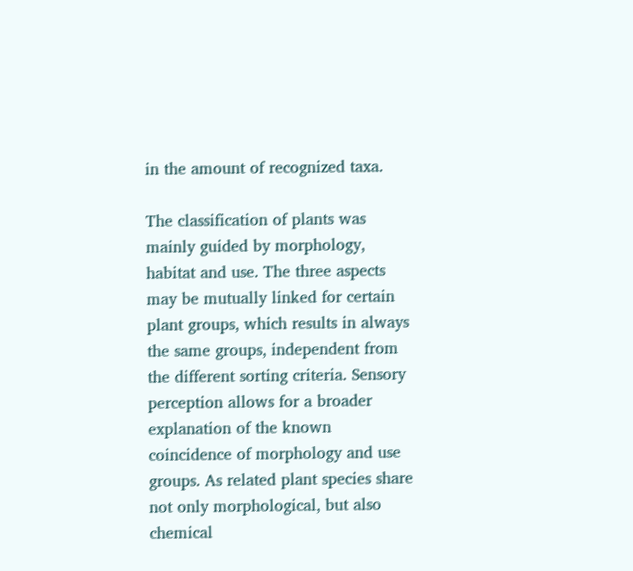in the amount of recognized taxa.

The classification of plants was mainly guided by morphology, habitat and use. The three aspects may be mutually linked for certain plant groups, which results in always the same groups, independent from the different sorting criteria. Sensory perception allows for a broader explanation of the known coincidence of morphology and use groups. As related plant species share not only morphological, but also chemical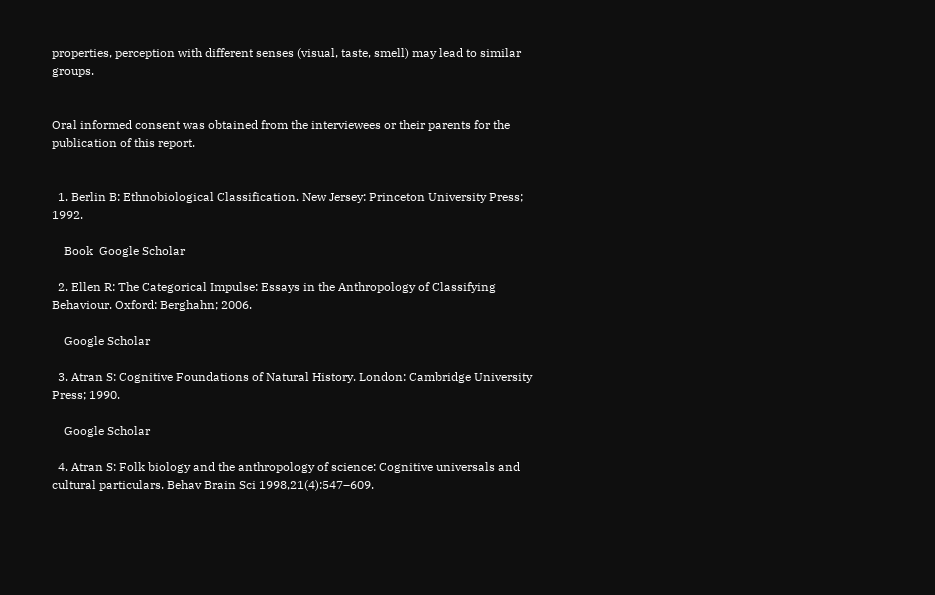properties, perception with different senses (visual, taste, smell) may lead to similar groups.


Oral informed consent was obtained from the interviewees or their parents for the publication of this report.


  1. Berlin B: Ethnobiological Classification. New Jersey: Princeton University Press; 1992.

    Book  Google Scholar

  2. Ellen R: The Categorical Impulse: Essays in the Anthropology of Classifying Behaviour. Oxford: Berghahn; 2006.

    Google Scholar

  3. Atran S: Cognitive Foundations of Natural History. London: Cambridge University Press; 1990.

    Google Scholar

  4. Atran S: Folk biology and the anthropology of science: Cognitive universals and cultural particulars. Behav Brain Sci 1998,21(4):547–609.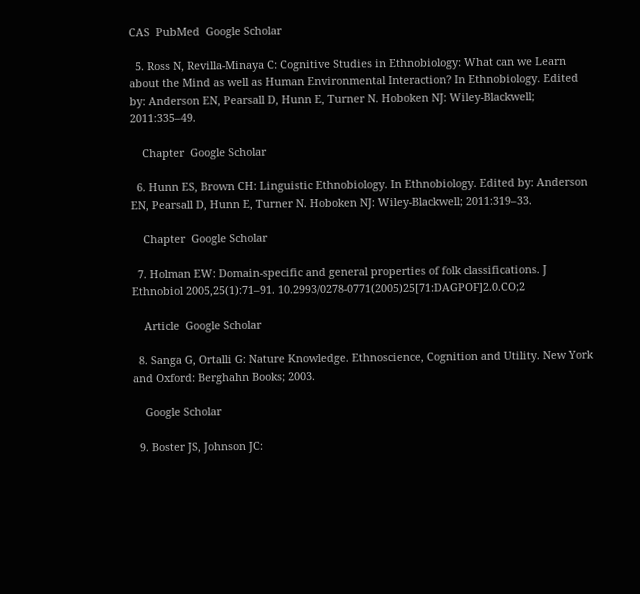CAS  PubMed  Google Scholar

  5. Ross N, Revilla-Minaya C: Cognitive Studies in Ethnobiology: What can we Learn about the Mind as well as Human Environmental Interaction? In Ethnobiology. Edited by: Anderson EN, Pearsall D, Hunn E, Turner N. Hoboken NJ: Wiley-Blackwell; 2011:335–49.

    Chapter  Google Scholar

  6. Hunn ES, Brown CH: Linguistic Ethnobiology. In Ethnobiology. Edited by: Anderson EN, Pearsall D, Hunn E, Turner N. Hoboken NJ: Wiley-Blackwell; 2011:319–33.

    Chapter  Google Scholar

  7. Holman EW: Domain-specific and general properties of folk classifications. J Ethnobiol 2005,25(1):71–91. 10.2993/0278-0771(2005)25[71:DAGPOF]2.0.CO;2

    Article  Google Scholar

  8. Sanga G, Ortalli G: Nature Knowledge. Ethnoscience, Cognition and Utility. New York and Oxford: Berghahn Books; 2003.

    Google Scholar

  9. Boster JS, Johnson JC: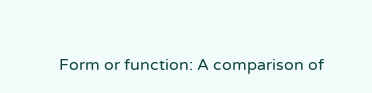Form or function: A comparison of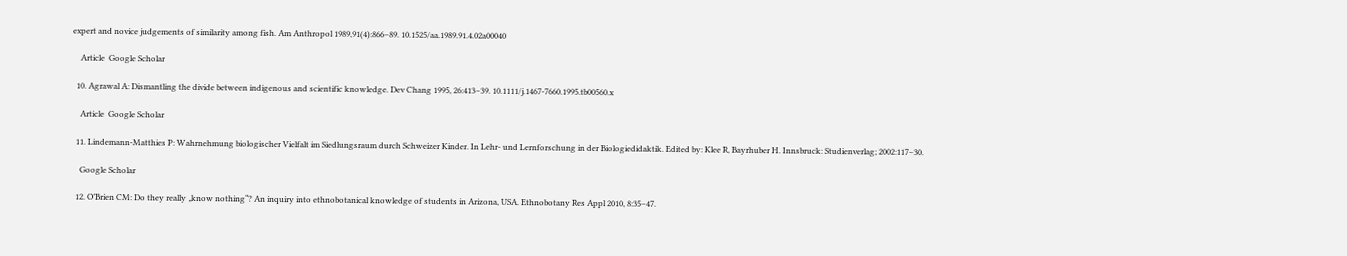expert and novice judgements of similarity among fish. Am Anthropol 1989,91(4):866–89. 10.1525/aa.1989.91.4.02a00040

    Article  Google Scholar

  10. Agrawal A: Dismantling the divide between indigenous and scientific knowledge. Dev Chang 1995, 26:413–39. 10.1111/j.1467-7660.1995.tb00560.x

    Article  Google Scholar

  11. Lindemann-Matthies P: Wahrnehmung biologischer Vielfalt im Siedlungsraum durch Schweizer Kinder. In Lehr- und Lernforschung in der Biologiedidaktik. Edited by: Klee R, Bayrhuber H. Innsbruck: Studienverlag; 2002:117–30.

    Google Scholar

  12. O’Brien CM: Do they really „know nothing“? An inquiry into ethnobotanical knowledge of students in Arizona, USA. Ethnobotany Res Appl 2010, 8:35–47.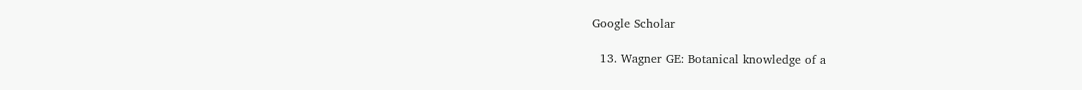Google Scholar

  13. Wagner GE: Botanical knowledge of a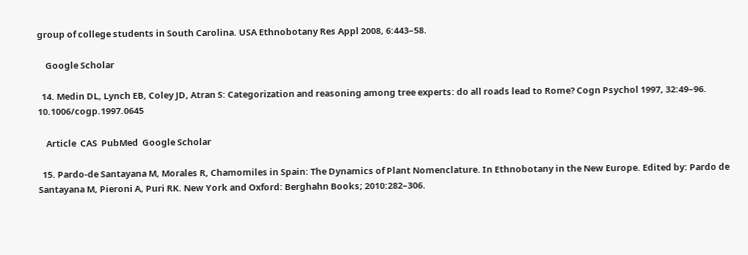group of college students in South Carolina. USA Ethnobotany Res Appl 2008, 6:443–58.

    Google Scholar

  14. Medin DL, Lynch EB, Coley JD, Atran S: Categorization and reasoning among tree experts: do all roads lead to Rome? Cogn Psychol 1997, 32:49–96. 10.1006/cogp.1997.0645

    Article  CAS  PubMed  Google Scholar

  15. Pardo-de Santayana M, Morales R, Chamomiles in Spain: The Dynamics of Plant Nomenclature. In Ethnobotany in the New Europe. Edited by: Pardo de Santayana M, Pieroni A, Puri RK. New York and Oxford: Berghahn Books; 2010:282–306.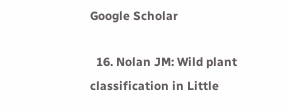Google Scholar

  16. Nolan JM: Wild plant classification in Little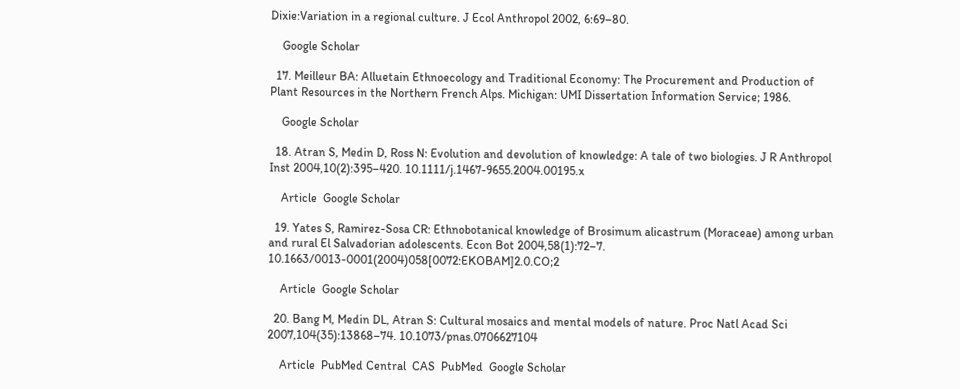Dixie:Variation in a regional culture. J Ecol Anthropol 2002, 6:69–80.

    Google Scholar

  17. Meilleur BA: Alluetain Ethnoecology and Traditional Economy: The Procurement and Production of Plant Resources in the Northern French Alps. Michigan: UMI Dissertation Information Service; 1986.

    Google Scholar

  18. Atran S, Medin D, Ross N: Evolution and devolution of knowledge: A tale of two biologies. J R Anthropol Inst 2004,10(2):395–420. 10.1111/j.1467-9655.2004.00195.x

    Article  Google Scholar

  19. Yates S, Ramirez-Sosa CR: Ethnobotanical knowledge of Brosimum alicastrum (Moraceae) among urban and rural El Salvadorian adolescents. Econ Bot 2004,58(1):72–7. 10.1663/0013-0001(2004)058[0072:EKOBAM]2.0.CO;2

    Article  Google Scholar

  20. Bang M, Medin DL, Atran S: Cultural mosaics and mental models of nature. Proc Natl Acad Sci 2007,104(35):13868–74. 10.1073/pnas.0706627104

    Article  PubMed Central  CAS  PubMed  Google Scholar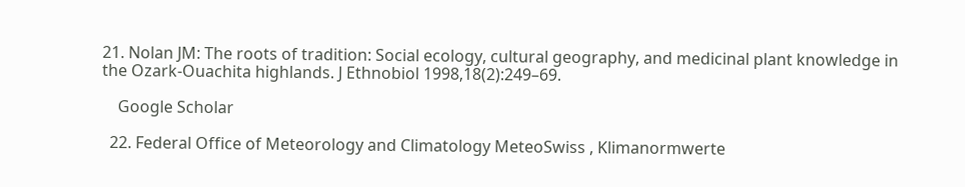21. Nolan JM: The roots of tradition: Social ecology, cultural geography, and medicinal plant knowledge in the Ozark-Ouachita highlands. J Ethnobiol 1998,18(2):249–69.

    Google Scholar

  22. Federal Office of Meteorology and Climatology MeteoSwiss , Klimanormwerte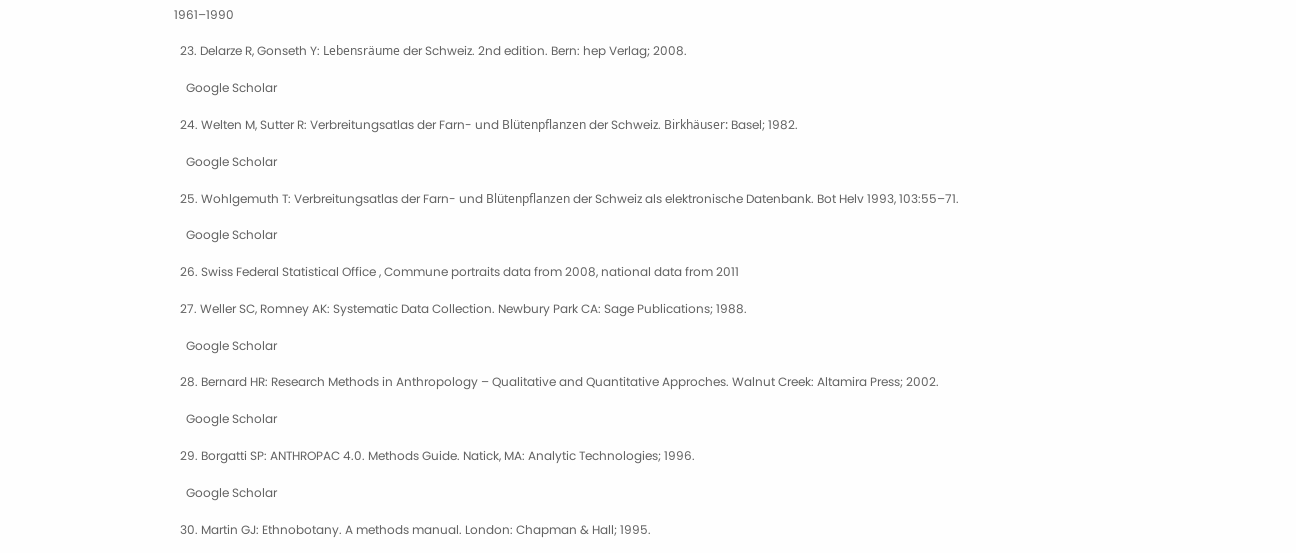1961–1990

  23. Delarze R, Gonseth Y: Lebensräume der Schweiz. 2nd edition. Bern: hep Verlag; 2008.

    Google Scholar

  24. Welten M, Sutter R: Verbreitungsatlas der Farn- und Blütenpflanzen der Schweiz. Birkhäuser: Basel; 1982.

    Google Scholar

  25. Wohlgemuth T: Verbreitungsatlas der Farn- und Blütenpflanzen der Schweiz als elektronische Datenbank. Bot Helv 1993, 103:55–71.

    Google Scholar

  26. Swiss Federal Statistical Office , Commune portraits data from 2008, national data from 2011

  27. Weller SC, Romney AK: Systematic Data Collection. Newbury Park CA: Sage Publications; 1988.

    Google Scholar

  28. Bernard HR: Research Methods in Anthropology – Qualitative and Quantitative Approches. Walnut Creek: Altamira Press; 2002.

    Google Scholar

  29. Borgatti SP: ANTHROPAC 4.0. Methods Guide. Natick, MA: Analytic Technologies; 1996.

    Google Scholar

  30. Martin GJ: Ethnobotany. A methods manual. London: Chapman & Hall; 1995.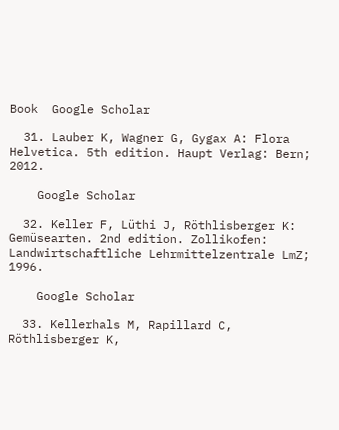Book  Google Scholar

  31. Lauber K, Wagner G, Gygax A: Flora Helvetica. 5th edition. Haupt Verlag: Bern; 2012.

    Google Scholar

  32. Keller F, Lüthi J, Röthlisberger K: Gemüsearten. 2nd edition. Zollikofen: Landwirtschaftliche Lehrmittelzentrale LmZ; 1996.

    Google Scholar

  33. Kellerhals M, Rapillard C, Röthlisberger K,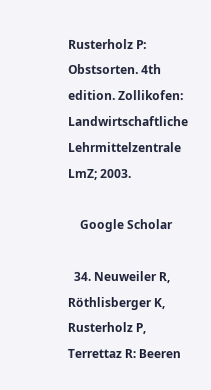Rusterholz P: Obstsorten. 4th edition. Zollikofen: Landwirtschaftliche Lehrmittelzentrale LmZ; 2003.

    Google Scholar

  34. Neuweiler R, Röthlisberger K, Rusterholz P, Terrettaz R: Beeren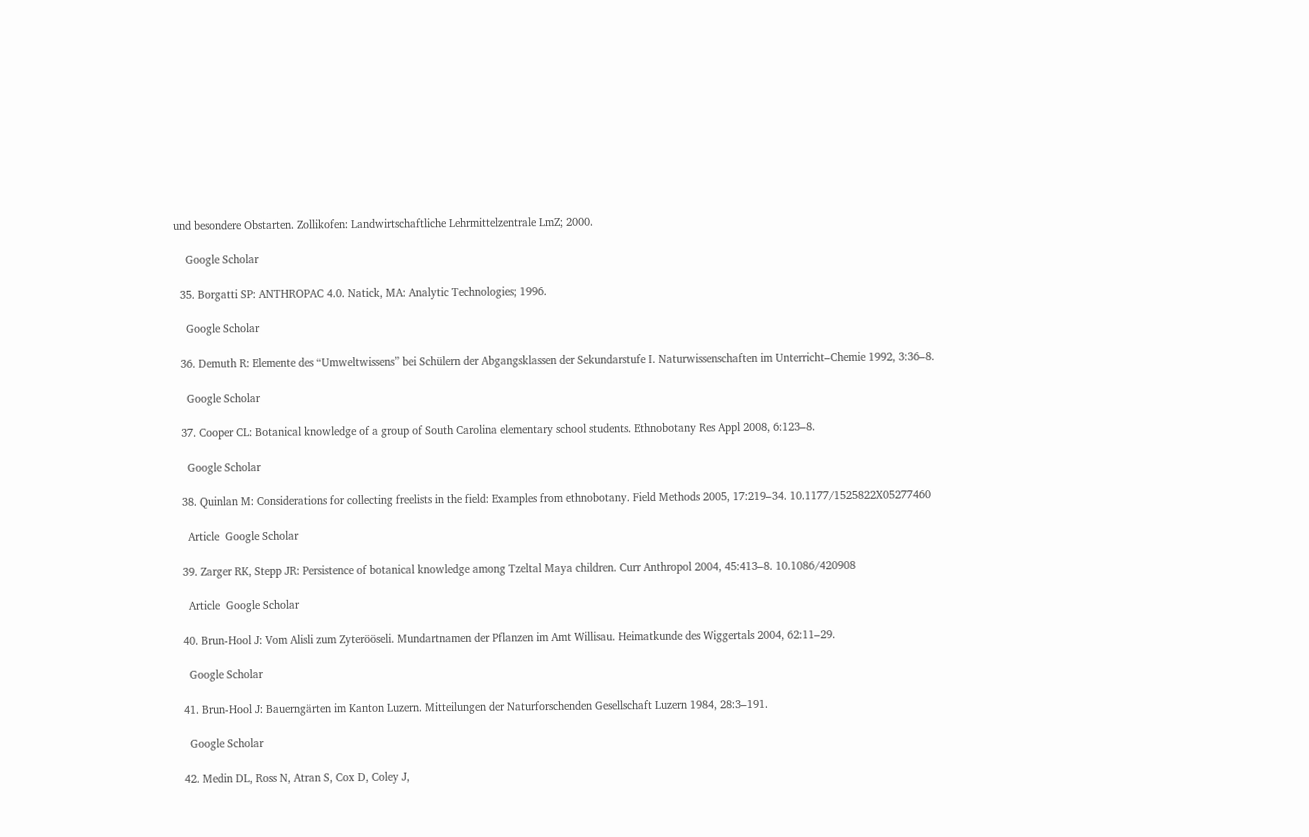und besondere Obstarten. Zollikofen: Landwirtschaftliche Lehrmittelzentrale LmZ; 2000.

    Google Scholar

  35. Borgatti SP: ANTHROPAC 4.0. Natick, MA: Analytic Technologies; 1996.

    Google Scholar

  36. Demuth R: Elemente des “Umweltwissens” bei Schülern der Abgangsklassen der Sekundarstufe I. Naturwissenschaften im Unterricht–Chemie 1992, 3:36–8.

    Google Scholar

  37. Cooper CL: Botanical knowledge of a group of South Carolina elementary school students. Ethnobotany Res Appl 2008, 6:123–8.

    Google Scholar

  38. Quinlan M: Considerations for collecting freelists in the field: Examples from ethnobotany. Field Methods 2005, 17:219–34. 10.1177/1525822X05277460

    Article  Google Scholar

  39. Zarger RK, Stepp JR: Persistence of botanical knowledge among Tzeltal Maya children. Curr Anthropol 2004, 45:413–8. 10.1086/420908

    Article  Google Scholar

  40. Brun-Hool J: Vom Alisli zum Zyterööseli. Mundartnamen der Pflanzen im Amt Willisau. Heimatkunde des Wiggertals 2004, 62:11–29.

    Google Scholar

  41. Brun-Hool J: Bauerngärten im Kanton Luzern. Mitteilungen der Naturforschenden Gesellschaft Luzern 1984, 28:3–191.

    Google Scholar

  42. Medin DL, Ross N, Atran S, Cox D, Coley J,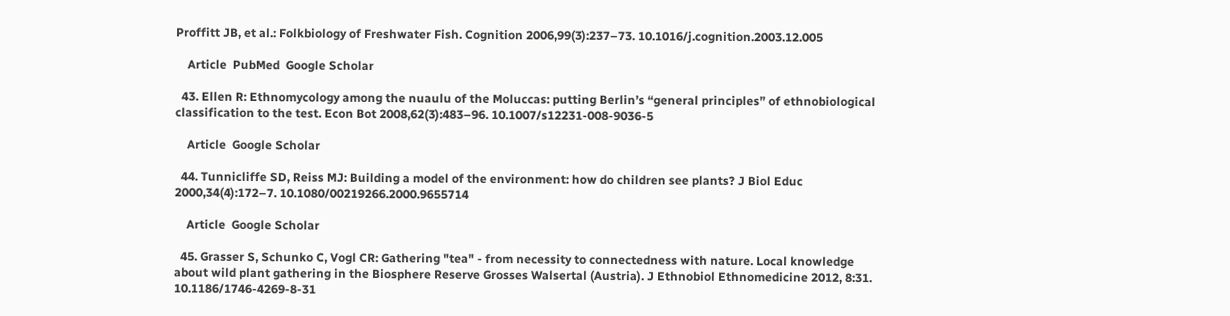Proffitt JB, et al.: Folkbiology of Freshwater Fish. Cognition 2006,99(3):237–73. 10.1016/j.cognition.2003.12.005

    Article  PubMed  Google Scholar

  43. Ellen R: Ethnomycology among the nuaulu of the Moluccas: putting Berlin’s “general principles” of ethnobiological classification to the test. Econ Bot 2008,62(3):483–96. 10.1007/s12231-008-9036-5

    Article  Google Scholar

  44. Tunnicliffe SD, Reiss MJ: Building a model of the environment: how do children see plants? J Biol Educ 2000,34(4):172–7. 10.1080/00219266.2000.9655714

    Article  Google Scholar

  45. Grasser S, Schunko C, Vogl CR: Gathering "tea" - from necessity to connectedness with nature. Local knowledge about wild plant gathering in the Biosphere Reserve Grosses Walsertal (Austria). J Ethnobiol Ethnomedicine 2012, 8:31. 10.1186/1746-4269-8-31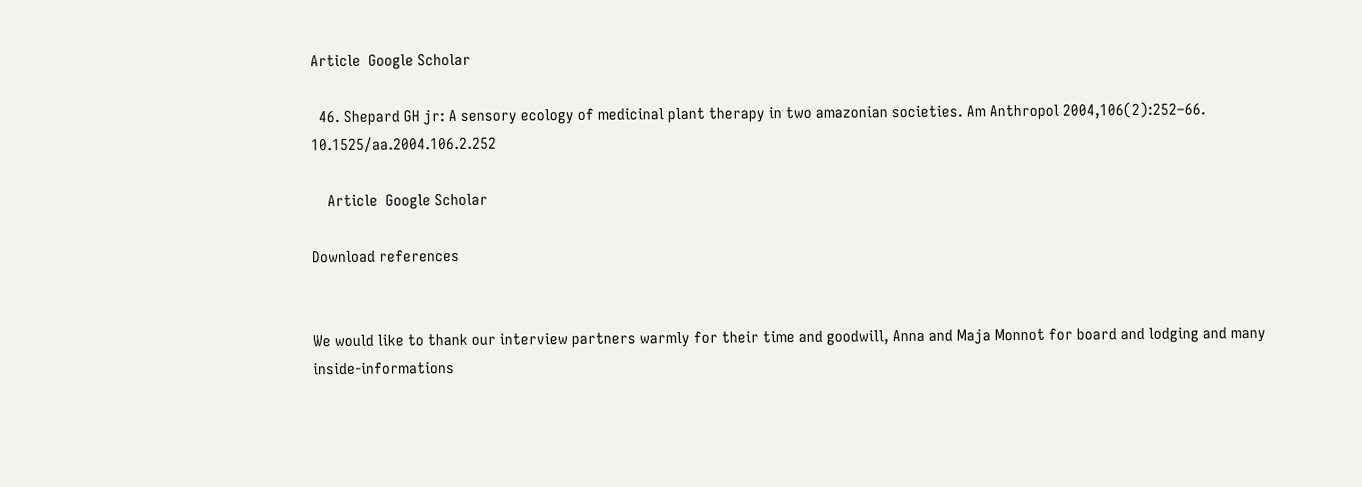Article  Google Scholar

  46. Shepard GH jr: A sensory ecology of medicinal plant therapy in two amazonian societies. Am Anthropol 2004,106(2):252–66. 10.1525/aa.2004.106.2.252

    Article  Google Scholar

Download references


We would like to thank our interview partners warmly for their time and goodwill, Anna and Maja Monnot for board and lodging and many inside-informations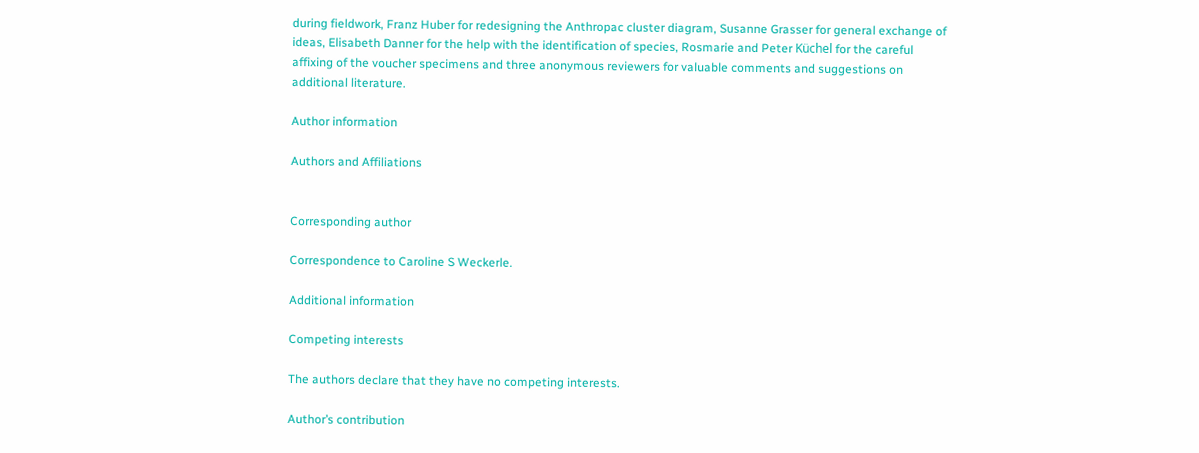during fieldwork, Franz Huber for redesigning the Anthropac cluster diagram, Susanne Grasser for general exchange of ideas, Elisabeth Danner for the help with the identification of species, Rosmarie and Peter Küchel for the careful affixing of the voucher specimens and three anonymous reviewers for valuable comments and suggestions on additional literature.

Author information

Authors and Affiliations


Corresponding author

Correspondence to Caroline S Weckerle.

Additional information

Competing interests

The authors declare that they have no competing interests.

Author’s contribution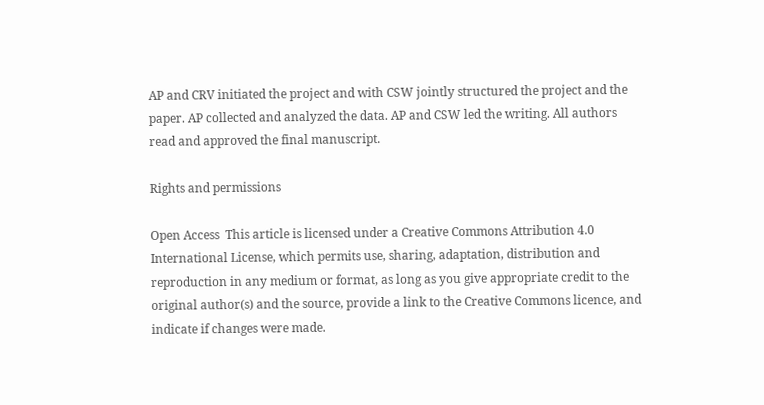AP and CRV initiated the project and with CSW jointly structured the project and the paper. AP collected and analyzed the data. AP and CSW led the writing. All authors read and approved the final manuscript.

Rights and permissions

Open Access  This article is licensed under a Creative Commons Attribution 4.0 International License, which permits use, sharing, adaptation, distribution and reproduction in any medium or format, as long as you give appropriate credit to the original author(s) and the source, provide a link to the Creative Commons licence, and indicate if changes were made.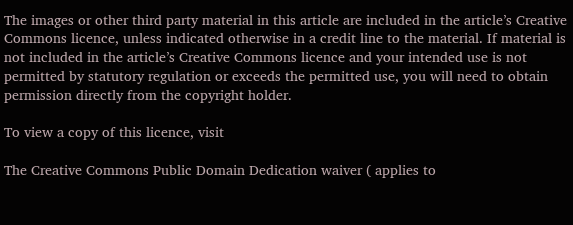The images or other third party material in this article are included in the article’s Creative Commons licence, unless indicated otherwise in a credit line to the material. If material is not included in the article’s Creative Commons licence and your intended use is not permitted by statutory regulation or exceeds the permitted use, you will need to obtain permission directly from the copyright holder.

To view a copy of this licence, visit

The Creative Commons Public Domain Dedication waiver ( applies to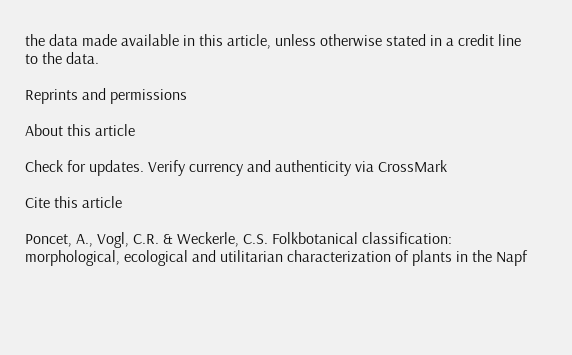the data made available in this article, unless otherwise stated in a credit line to the data.

Reprints and permissions

About this article

Check for updates. Verify currency and authenticity via CrossMark

Cite this article

Poncet, A., Vogl, C.R. & Weckerle, C.S. Folkbotanical classification: morphological, ecological and utilitarian characterization of plants in the Napf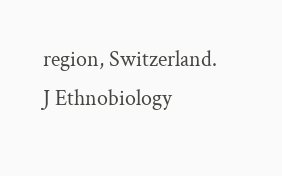region, Switzerland. J Ethnobiology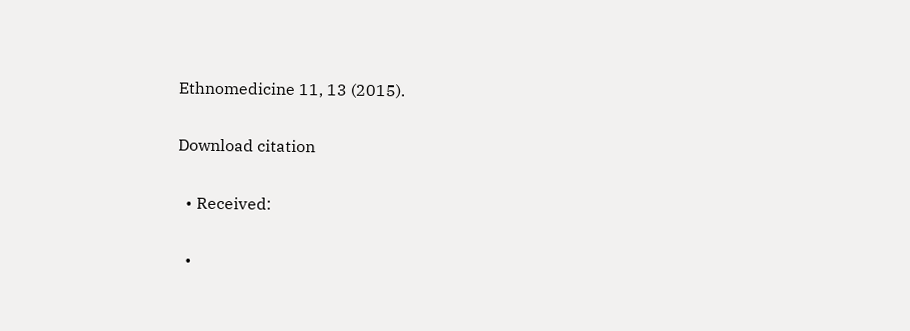Ethnomedicine 11, 13 (2015).

Download citation

  • Received:

  •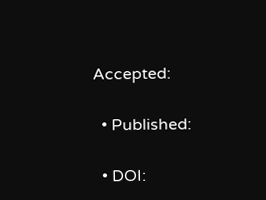Accepted:

  • Published:

  • DOI: